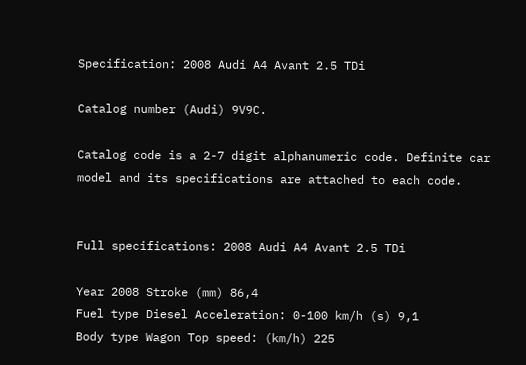Specification: 2008 Audi A4 Avant 2.5 TDi

Catalog number (Audi) 9V9C.

Catalog code is a 2-7 digit alphanumeric code. Definite car model and its specifications are attached to each code.


Full specifications: 2008 Audi A4 Avant 2.5 TDi

Year 2008 Stroke (mm) 86,4
Fuel type Diesel Acceleration: 0-100 km/h (s) 9,1
Body type Wagon Top speed: (km/h) 225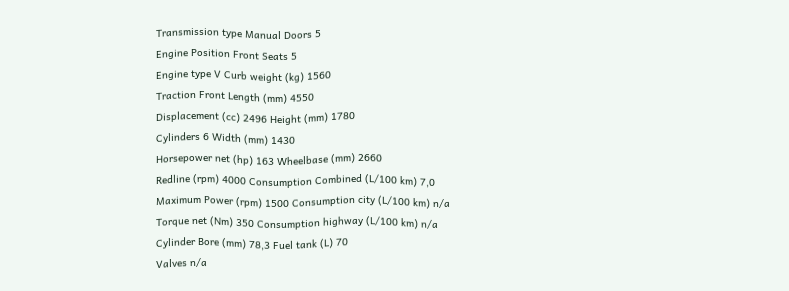Transmission type Manual Doors 5
Engine Position Front Seats 5
Engine type V Curb weight (kg) 1560
Traction Front Length (mm) 4550
Displacement (cc) 2496 Height (mm) 1780
Cylinders 6 Width (mm) 1430
Horsepower net (hp) 163 Wheelbase (mm) 2660
Redline (rpm) 4000 Consumption Combined (L/100 km) 7,0
Maximum Power (rpm) 1500 Consumption city (L/100 km) n/a
Torque net (Nm) 350 Consumption highway (L/100 km) n/a
Cylinder Bore (mm) 78,3 Fuel tank (L) 70
Valves n/a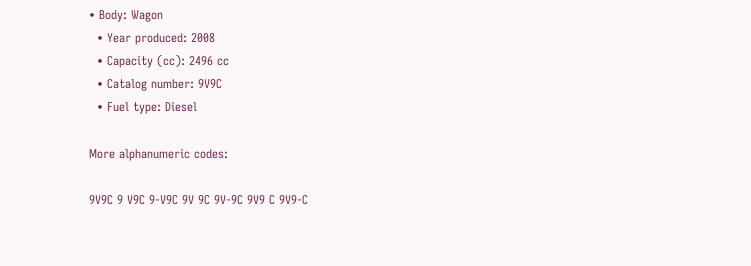• Body: Wagon
  • Year produced: 2008
  • Capacity (cc): 2496 cc
  • Catalog number: 9V9C
  • Fuel type: Diesel

More alphanumeric codes:

9V9C 9 V9C 9-V9C 9V 9C 9V-9C 9V9 C 9V9-C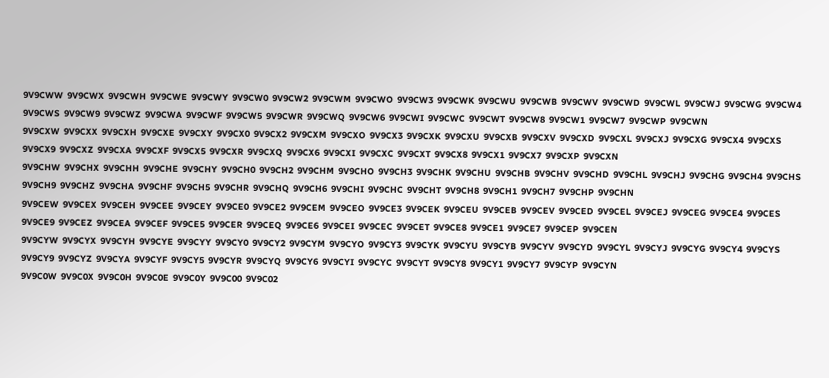9V9CWW  9V9CWX  9V9CWH  9V9CWE  9V9CWY  9V9CW0  9V9CW2  9V9CWM  9V9CWO  9V9CW3  9V9CWK  9V9CWU  9V9CWB  9V9CWV  9V9CWD  9V9CWL  9V9CWJ  9V9CWG  9V9CW4  9V9CWS  9V9CW9  9V9CWZ  9V9CWA  9V9CWF  9V9CW5  9V9CWR  9V9CWQ  9V9CW6  9V9CWI  9V9CWC  9V9CWT  9V9CW8  9V9CW1  9V9CW7  9V9CWP  9V9CWN
9V9CXW  9V9CXX  9V9CXH  9V9CXE  9V9CXY  9V9CX0  9V9CX2  9V9CXM  9V9CXO  9V9CX3  9V9CXK  9V9CXU  9V9CXB  9V9CXV  9V9CXD  9V9CXL  9V9CXJ  9V9CXG  9V9CX4  9V9CXS  9V9CX9  9V9CXZ  9V9CXA  9V9CXF  9V9CX5  9V9CXR  9V9CXQ  9V9CX6  9V9CXI  9V9CXC  9V9CXT  9V9CX8  9V9CX1  9V9CX7  9V9CXP  9V9CXN
9V9CHW  9V9CHX  9V9CHH  9V9CHE  9V9CHY  9V9CH0  9V9CH2  9V9CHM  9V9CHO  9V9CH3  9V9CHK  9V9CHU  9V9CHB  9V9CHV  9V9CHD  9V9CHL  9V9CHJ  9V9CHG  9V9CH4  9V9CHS  9V9CH9  9V9CHZ  9V9CHA  9V9CHF  9V9CH5  9V9CHR  9V9CHQ  9V9CH6  9V9CHI  9V9CHC  9V9CHT  9V9CH8  9V9CH1  9V9CH7  9V9CHP  9V9CHN
9V9CEW  9V9CEX  9V9CEH  9V9CEE  9V9CEY  9V9CE0  9V9CE2  9V9CEM  9V9CEO  9V9CE3  9V9CEK  9V9CEU  9V9CEB  9V9CEV  9V9CED  9V9CEL  9V9CEJ  9V9CEG  9V9CE4  9V9CES  9V9CE9  9V9CEZ  9V9CEA  9V9CEF  9V9CE5  9V9CER  9V9CEQ  9V9CE6  9V9CEI  9V9CEC  9V9CET  9V9CE8  9V9CE1  9V9CE7  9V9CEP  9V9CEN
9V9CYW  9V9CYX  9V9CYH  9V9CYE  9V9CYY  9V9CY0  9V9CY2  9V9CYM  9V9CYO  9V9CY3  9V9CYK  9V9CYU  9V9CYB  9V9CYV  9V9CYD  9V9CYL  9V9CYJ  9V9CYG  9V9CY4  9V9CYS  9V9CY9  9V9CYZ  9V9CYA  9V9CYF  9V9CY5  9V9CYR  9V9CYQ  9V9CY6  9V9CYI  9V9CYC  9V9CYT  9V9CY8  9V9CY1  9V9CY7  9V9CYP  9V9CYN
9V9C0W  9V9C0X  9V9C0H  9V9C0E  9V9C0Y  9V9C00  9V9C02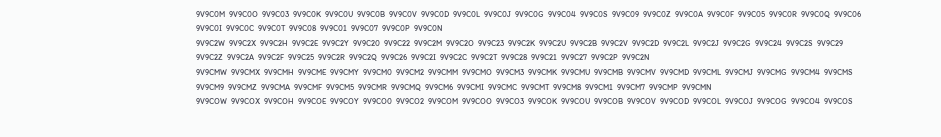9V9C0M  9V9C0O  9V9C03  9V9C0K  9V9C0U  9V9C0B  9V9C0V  9V9C0D  9V9C0L  9V9C0J  9V9C0G  9V9C04  9V9C0S  9V9C09  9V9C0Z  9V9C0A  9V9C0F  9V9C05  9V9C0R  9V9C0Q  9V9C06  9V9C0I  9V9C0C  9V9C0T  9V9C08  9V9C01  9V9C07  9V9C0P  9V9C0N
9V9C2W  9V9C2X  9V9C2H  9V9C2E  9V9C2Y  9V9C20  9V9C22  9V9C2M  9V9C2O  9V9C23  9V9C2K  9V9C2U  9V9C2B  9V9C2V  9V9C2D  9V9C2L  9V9C2J  9V9C2G  9V9C24  9V9C2S  9V9C29  9V9C2Z  9V9C2A  9V9C2F  9V9C25  9V9C2R  9V9C2Q  9V9C26  9V9C2I  9V9C2C  9V9C2T  9V9C28  9V9C21  9V9C27  9V9C2P  9V9C2N
9V9CMW  9V9CMX  9V9CMH  9V9CME  9V9CMY  9V9CM0  9V9CM2  9V9CMM  9V9CMO  9V9CM3  9V9CMK  9V9CMU  9V9CMB  9V9CMV  9V9CMD  9V9CML  9V9CMJ  9V9CMG  9V9CM4  9V9CMS  9V9CM9  9V9CMZ  9V9CMA  9V9CMF  9V9CM5  9V9CMR  9V9CMQ  9V9CM6  9V9CMI  9V9CMC  9V9CMT  9V9CM8  9V9CM1  9V9CM7  9V9CMP  9V9CMN
9V9COW  9V9COX  9V9COH  9V9COE  9V9COY  9V9CO0  9V9CO2  9V9COM  9V9COO  9V9CO3  9V9COK  9V9COU  9V9COB  9V9COV  9V9COD  9V9COL  9V9COJ  9V9COG  9V9CO4  9V9COS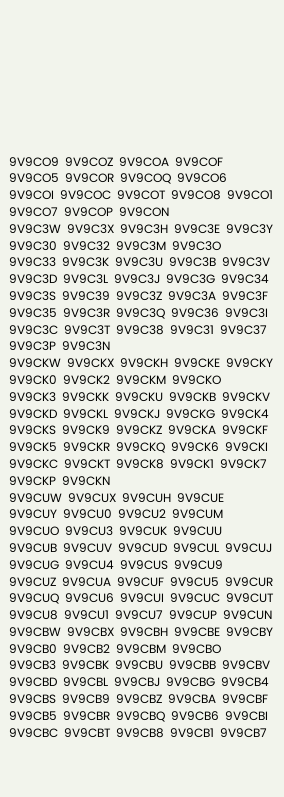9V9CO9  9V9COZ  9V9COA  9V9COF  9V9CO5  9V9COR  9V9COQ  9V9CO6  9V9COI  9V9COC  9V9COT  9V9CO8  9V9CO1  9V9CO7  9V9COP  9V9CON
9V9C3W  9V9C3X  9V9C3H  9V9C3E  9V9C3Y  9V9C30  9V9C32  9V9C3M  9V9C3O  9V9C33  9V9C3K  9V9C3U  9V9C3B  9V9C3V  9V9C3D  9V9C3L  9V9C3J  9V9C3G  9V9C34  9V9C3S  9V9C39  9V9C3Z  9V9C3A  9V9C3F  9V9C35  9V9C3R  9V9C3Q  9V9C36  9V9C3I  9V9C3C  9V9C3T  9V9C38  9V9C31  9V9C37  9V9C3P  9V9C3N
9V9CKW  9V9CKX  9V9CKH  9V9CKE  9V9CKY  9V9CK0  9V9CK2  9V9CKM  9V9CKO  9V9CK3  9V9CKK  9V9CKU  9V9CKB  9V9CKV  9V9CKD  9V9CKL  9V9CKJ  9V9CKG  9V9CK4  9V9CKS  9V9CK9  9V9CKZ  9V9CKA  9V9CKF  9V9CK5  9V9CKR  9V9CKQ  9V9CK6  9V9CKI  9V9CKC  9V9CKT  9V9CK8  9V9CK1  9V9CK7  9V9CKP  9V9CKN
9V9CUW  9V9CUX  9V9CUH  9V9CUE  9V9CUY  9V9CU0  9V9CU2  9V9CUM  9V9CUO  9V9CU3  9V9CUK  9V9CUU  9V9CUB  9V9CUV  9V9CUD  9V9CUL  9V9CUJ  9V9CUG  9V9CU4  9V9CUS  9V9CU9  9V9CUZ  9V9CUA  9V9CUF  9V9CU5  9V9CUR  9V9CUQ  9V9CU6  9V9CUI  9V9CUC  9V9CUT  9V9CU8  9V9CU1  9V9CU7  9V9CUP  9V9CUN
9V9CBW  9V9CBX  9V9CBH  9V9CBE  9V9CBY  9V9CB0  9V9CB2  9V9CBM  9V9CBO  9V9CB3  9V9CBK  9V9CBU  9V9CBB  9V9CBV  9V9CBD  9V9CBL  9V9CBJ  9V9CBG  9V9CB4  9V9CBS  9V9CB9  9V9CBZ  9V9CBA  9V9CBF  9V9CB5  9V9CBR  9V9CBQ  9V9CB6  9V9CBI  9V9CBC  9V9CBT  9V9CB8  9V9CB1  9V9CB7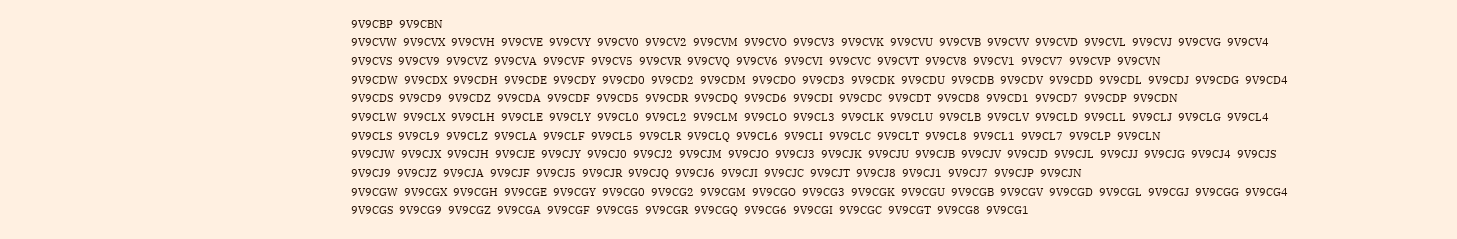9V9CBP  9V9CBN
9V9CVW  9V9CVX  9V9CVH  9V9CVE  9V9CVY  9V9CV0  9V9CV2  9V9CVM  9V9CVO  9V9CV3  9V9CVK  9V9CVU  9V9CVB  9V9CVV  9V9CVD  9V9CVL  9V9CVJ  9V9CVG  9V9CV4  9V9CVS  9V9CV9  9V9CVZ  9V9CVA  9V9CVF  9V9CV5  9V9CVR  9V9CVQ  9V9CV6  9V9CVI  9V9CVC  9V9CVT  9V9CV8  9V9CV1  9V9CV7  9V9CVP  9V9CVN
9V9CDW  9V9CDX  9V9CDH  9V9CDE  9V9CDY  9V9CD0  9V9CD2  9V9CDM  9V9CDO  9V9CD3  9V9CDK  9V9CDU  9V9CDB  9V9CDV  9V9CDD  9V9CDL  9V9CDJ  9V9CDG  9V9CD4  9V9CDS  9V9CD9  9V9CDZ  9V9CDA  9V9CDF  9V9CD5  9V9CDR  9V9CDQ  9V9CD6  9V9CDI  9V9CDC  9V9CDT  9V9CD8  9V9CD1  9V9CD7  9V9CDP  9V9CDN
9V9CLW  9V9CLX  9V9CLH  9V9CLE  9V9CLY  9V9CL0  9V9CL2  9V9CLM  9V9CLO  9V9CL3  9V9CLK  9V9CLU  9V9CLB  9V9CLV  9V9CLD  9V9CLL  9V9CLJ  9V9CLG  9V9CL4  9V9CLS  9V9CL9  9V9CLZ  9V9CLA  9V9CLF  9V9CL5  9V9CLR  9V9CLQ  9V9CL6  9V9CLI  9V9CLC  9V9CLT  9V9CL8  9V9CL1  9V9CL7  9V9CLP  9V9CLN
9V9CJW  9V9CJX  9V9CJH  9V9CJE  9V9CJY  9V9CJ0  9V9CJ2  9V9CJM  9V9CJO  9V9CJ3  9V9CJK  9V9CJU  9V9CJB  9V9CJV  9V9CJD  9V9CJL  9V9CJJ  9V9CJG  9V9CJ4  9V9CJS  9V9CJ9  9V9CJZ  9V9CJA  9V9CJF  9V9CJ5  9V9CJR  9V9CJQ  9V9CJ6  9V9CJI  9V9CJC  9V9CJT  9V9CJ8  9V9CJ1  9V9CJ7  9V9CJP  9V9CJN
9V9CGW  9V9CGX  9V9CGH  9V9CGE  9V9CGY  9V9CG0  9V9CG2  9V9CGM  9V9CGO  9V9CG3  9V9CGK  9V9CGU  9V9CGB  9V9CGV  9V9CGD  9V9CGL  9V9CGJ  9V9CGG  9V9CG4  9V9CGS  9V9CG9  9V9CGZ  9V9CGA  9V9CGF  9V9CG5  9V9CGR  9V9CGQ  9V9CG6  9V9CGI  9V9CGC  9V9CGT  9V9CG8  9V9CG1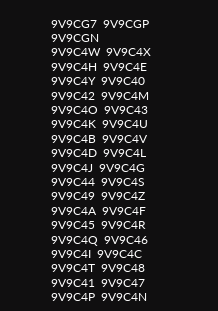9V9CG7  9V9CGP  9V9CGN
9V9C4W  9V9C4X  9V9C4H  9V9C4E  9V9C4Y  9V9C40  9V9C42  9V9C4M  9V9C4O  9V9C43  9V9C4K  9V9C4U  9V9C4B  9V9C4V  9V9C4D  9V9C4L  9V9C4J  9V9C4G  9V9C44  9V9C4S  9V9C49  9V9C4Z  9V9C4A  9V9C4F  9V9C45  9V9C4R  9V9C4Q  9V9C46  9V9C4I  9V9C4C  9V9C4T  9V9C48  9V9C41  9V9C47  9V9C4P  9V9C4N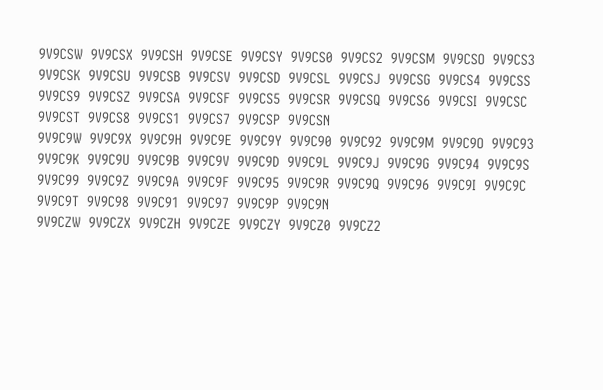9V9CSW  9V9CSX  9V9CSH  9V9CSE  9V9CSY  9V9CS0  9V9CS2  9V9CSM  9V9CSO  9V9CS3  9V9CSK  9V9CSU  9V9CSB  9V9CSV  9V9CSD  9V9CSL  9V9CSJ  9V9CSG  9V9CS4  9V9CSS  9V9CS9  9V9CSZ  9V9CSA  9V9CSF  9V9CS5  9V9CSR  9V9CSQ  9V9CS6  9V9CSI  9V9CSC  9V9CST  9V9CS8  9V9CS1  9V9CS7  9V9CSP  9V9CSN
9V9C9W  9V9C9X  9V9C9H  9V9C9E  9V9C9Y  9V9C90  9V9C92  9V9C9M  9V9C9O  9V9C93  9V9C9K  9V9C9U  9V9C9B  9V9C9V  9V9C9D  9V9C9L  9V9C9J  9V9C9G  9V9C94  9V9C9S  9V9C99  9V9C9Z  9V9C9A  9V9C9F  9V9C95  9V9C9R  9V9C9Q  9V9C96  9V9C9I  9V9C9C  9V9C9T  9V9C98  9V9C91  9V9C97  9V9C9P  9V9C9N
9V9CZW  9V9CZX  9V9CZH  9V9CZE  9V9CZY  9V9CZ0  9V9CZ2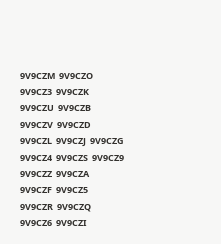9V9CZM  9V9CZO  9V9CZ3  9V9CZK  9V9CZU  9V9CZB  9V9CZV  9V9CZD  9V9CZL  9V9CZJ  9V9CZG  9V9CZ4  9V9CZS  9V9CZ9  9V9CZZ  9V9CZA  9V9CZF  9V9CZ5  9V9CZR  9V9CZQ  9V9CZ6  9V9CZI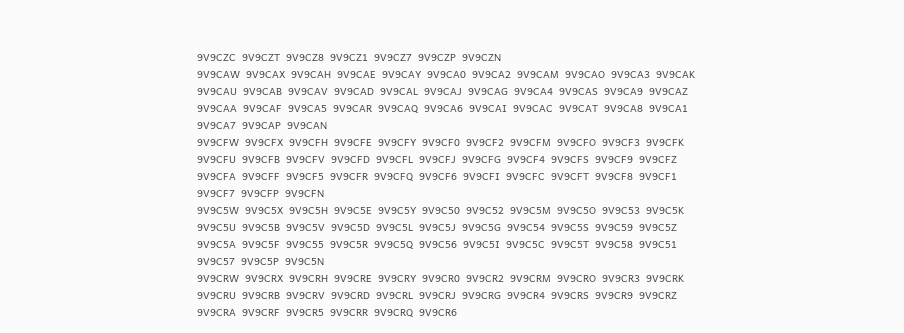9V9CZC  9V9CZT  9V9CZ8  9V9CZ1  9V9CZ7  9V9CZP  9V9CZN
9V9CAW  9V9CAX  9V9CAH  9V9CAE  9V9CAY  9V9CA0  9V9CA2  9V9CAM  9V9CAO  9V9CA3  9V9CAK  9V9CAU  9V9CAB  9V9CAV  9V9CAD  9V9CAL  9V9CAJ  9V9CAG  9V9CA4  9V9CAS  9V9CA9  9V9CAZ  9V9CAA  9V9CAF  9V9CA5  9V9CAR  9V9CAQ  9V9CA6  9V9CAI  9V9CAC  9V9CAT  9V9CA8  9V9CA1  9V9CA7  9V9CAP  9V9CAN
9V9CFW  9V9CFX  9V9CFH  9V9CFE  9V9CFY  9V9CF0  9V9CF2  9V9CFM  9V9CFO  9V9CF3  9V9CFK  9V9CFU  9V9CFB  9V9CFV  9V9CFD  9V9CFL  9V9CFJ  9V9CFG  9V9CF4  9V9CFS  9V9CF9  9V9CFZ  9V9CFA  9V9CFF  9V9CF5  9V9CFR  9V9CFQ  9V9CF6  9V9CFI  9V9CFC  9V9CFT  9V9CF8  9V9CF1  9V9CF7  9V9CFP  9V9CFN
9V9C5W  9V9C5X  9V9C5H  9V9C5E  9V9C5Y  9V9C50  9V9C52  9V9C5M  9V9C5O  9V9C53  9V9C5K  9V9C5U  9V9C5B  9V9C5V  9V9C5D  9V9C5L  9V9C5J  9V9C5G  9V9C54  9V9C5S  9V9C59  9V9C5Z  9V9C5A  9V9C5F  9V9C55  9V9C5R  9V9C5Q  9V9C56  9V9C5I  9V9C5C  9V9C5T  9V9C58  9V9C51  9V9C57  9V9C5P  9V9C5N
9V9CRW  9V9CRX  9V9CRH  9V9CRE  9V9CRY  9V9CR0  9V9CR2  9V9CRM  9V9CRO  9V9CR3  9V9CRK  9V9CRU  9V9CRB  9V9CRV  9V9CRD  9V9CRL  9V9CRJ  9V9CRG  9V9CR4  9V9CRS  9V9CR9  9V9CRZ  9V9CRA  9V9CRF  9V9CR5  9V9CRR  9V9CRQ  9V9CR6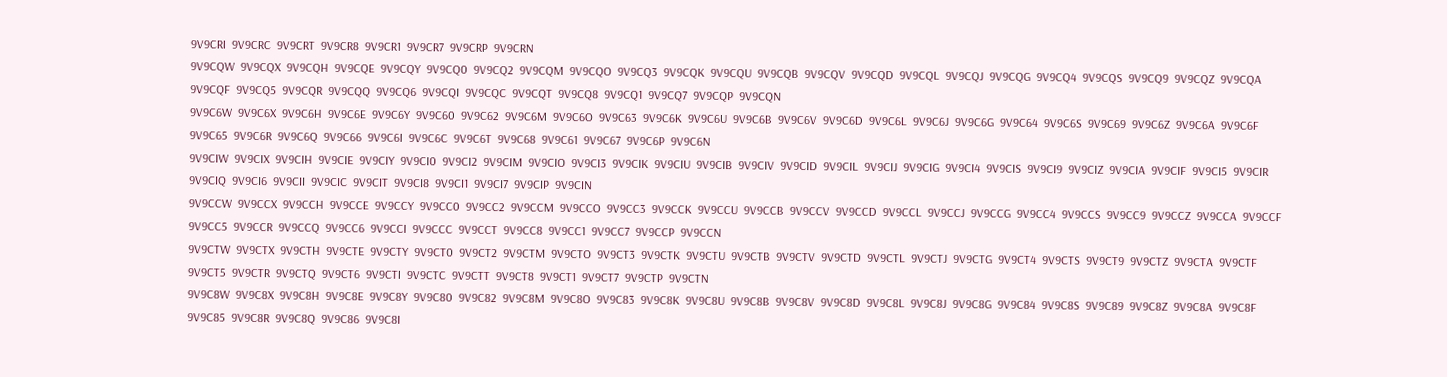9V9CRI  9V9CRC  9V9CRT  9V9CR8  9V9CR1  9V9CR7  9V9CRP  9V9CRN
9V9CQW  9V9CQX  9V9CQH  9V9CQE  9V9CQY  9V9CQ0  9V9CQ2  9V9CQM  9V9CQO  9V9CQ3  9V9CQK  9V9CQU  9V9CQB  9V9CQV  9V9CQD  9V9CQL  9V9CQJ  9V9CQG  9V9CQ4  9V9CQS  9V9CQ9  9V9CQZ  9V9CQA  9V9CQF  9V9CQ5  9V9CQR  9V9CQQ  9V9CQ6  9V9CQI  9V9CQC  9V9CQT  9V9CQ8  9V9CQ1  9V9CQ7  9V9CQP  9V9CQN
9V9C6W  9V9C6X  9V9C6H  9V9C6E  9V9C6Y  9V9C60  9V9C62  9V9C6M  9V9C6O  9V9C63  9V9C6K  9V9C6U  9V9C6B  9V9C6V  9V9C6D  9V9C6L  9V9C6J  9V9C6G  9V9C64  9V9C6S  9V9C69  9V9C6Z  9V9C6A  9V9C6F  9V9C65  9V9C6R  9V9C6Q  9V9C66  9V9C6I  9V9C6C  9V9C6T  9V9C68  9V9C61  9V9C67  9V9C6P  9V9C6N
9V9CIW  9V9CIX  9V9CIH  9V9CIE  9V9CIY  9V9CI0  9V9CI2  9V9CIM  9V9CIO  9V9CI3  9V9CIK  9V9CIU  9V9CIB  9V9CIV  9V9CID  9V9CIL  9V9CIJ  9V9CIG  9V9CI4  9V9CIS  9V9CI9  9V9CIZ  9V9CIA  9V9CIF  9V9CI5  9V9CIR  9V9CIQ  9V9CI6  9V9CII  9V9CIC  9V9CIT  9V9CI8  9V9CI1  9V9CI7  9V9CIP  9V9CIN
9V9CCW  9V9CCX  9V9CCH  9V9CCE  9V9CCY  9V9CC0  9V9CC2  9V9CCM  9V9CCO  9V9CC3  9V9CCK  9V9CCU  9V9CCB  9V9CCV  9V9CCD  9V9CCL  9V9CCJ  9V9CCG  9V9CC4  9V9CCS  9V9CC9  9V9CCZ  9V9CCA  9V9CCF  9V9CC5  9V9CCR  9V9CCQ  9V9CC6  9V9CCI  9V9CCC  9V9CCT  9V9CC8  9V9CC1  9V9CC7  9V9CCP  9V9CCN
9V9CTW  9V9CTX  9V9CTH  9V9CTE  9V9CTY  9V9CT0  9V9CT2  9V9CTM  9V9CTO  9V9CT3  9V9CTK  9V9CTU  9V9CTB  9V9CTV  9V9CTD  9V9CTL  9V9CTJ  9V9CTG  9V9CT4  9V9CTS  9V9CT9  9V9CTZ  9V9CTA  9V9CTF  9V9CT5  9V9CTR  9V9CTQ  9V9CT6  9V9CTI  9V9CTC  9V9CTT  9V9CT8  9V9CT1  9V9CT7  9V9CTP  9V9CTN
9V9C8W  9V9C8X  9V9C8H  9V9C8E  9V9C8Y  9V9C80  9V9C82  9V9C8M  9V9C8O  9V9C83  9V9C8K  9V9C8U  9V9C8B  9V9C8V  9V9C8D  9V9C8L  9V9C8J  9V9C8G  9V9C84  9V9C8S  9V9C89  9V9C8Z  9V9C8A  9V9C8F  9V9C85  9V9C8R  9V9C8Q  9V9C86  9V9C8I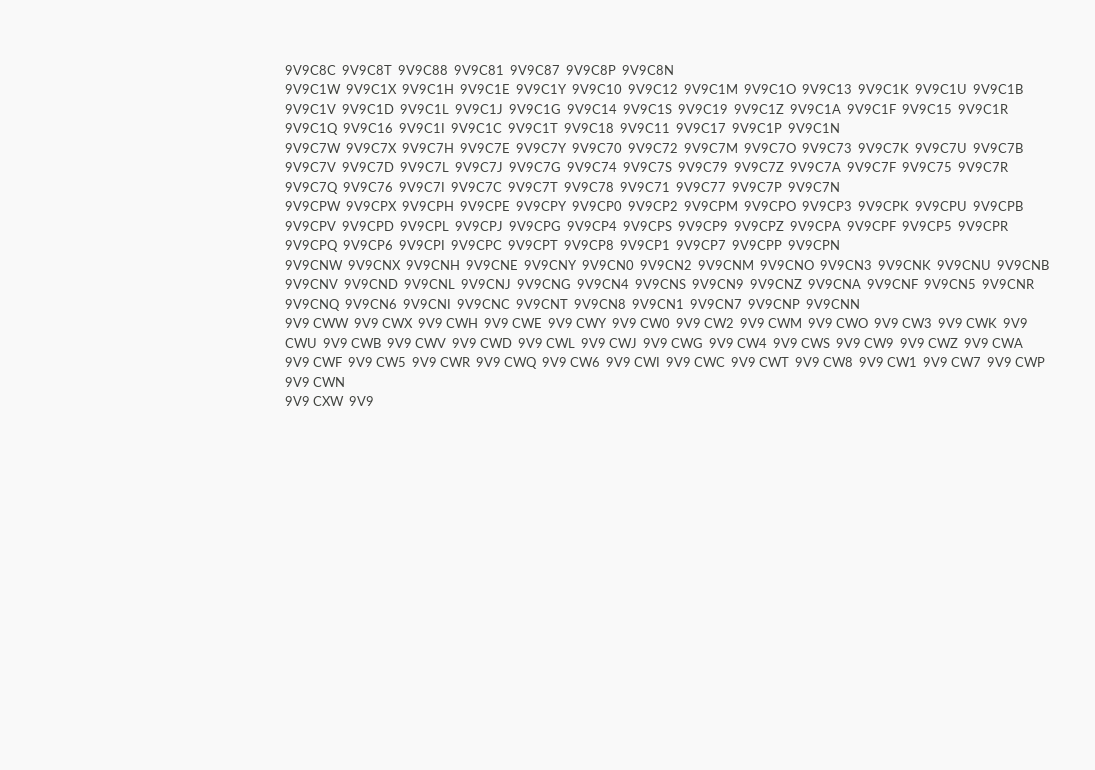9V9C8C  9V9C8T  9V9C88  9V9C81  9V9C87  9V9C8P  9V9C8N
9V9C1W  9V9C1X  9V9C1H  9V9C1E  9V9C1Y  9V9C10  9V9C12  9V9C1M  9V9C1O  9V9C13  9V9C1K  9V9C1U  9V9C1B  9V9C1V  9V9C1D  9V9C1L  9V9C1J  9V9C1G  9V9C14  9V9C1S  9V9C19  9V9C1Z  9V9C1A  9V9C1F  9V9C15  9V9C1R  9V9C1Q  9V9C16  9V9C1I  9V9C1C  9V9C1T  9V9C18  9V9C11  9V9C17  9V9C1P  9V9C1N
9V9C7W  9V9C7X  9V9C7H  9V9C7E  9V9C7Y  9V9C70  9V9C72  9V9C7M  9V9C7O  9V9C73  9V9C7K  9V9C7U  9V9C7B  9V9C7V  9V9C7D  9V9C7L  9V9C7J  9V9C7G  9V9C74  9V9C7S  9V9C79  9V9C7Z  9V9C7A  9V9C7F  9V9C75  9V9C7R  9V9C7Q  9V9C76  9V9C7I  9V9C7C  9V9C7T  9V9C78  9V9C71  9V9C77  9V9C7P  9V9C7N
9V9CPW  9V9CPX  9V9CPH  9V9CPE  9V9CPY  9V9CP0  9V9CP2  9V9CPM  9V9CPO  9V9CP3  9V9CPK  9V9CPU  9V9CPB  9V9CPV  9V9CPD  9V9CPL  9V9CPJ  9V9CPG  9V9CP4  9V9CPS  9V9CP9  9V9CPZ  9V9CPA  9V9CPF  9V9CP5  9V9CPR  9V9CPQ  9V9CP6  9V9CPI  9V9CPC  9V9CPT  9V9CP8  9V9CP1  9V9CP7  9V9CPP  9V9CPN
9V9CNW  9V9CNX  9V9CNH  9V9CNE  9V9CNY  9V9CN0  9V9CN2  9V9CNM  9V9CNO  9V9CN3  9V9CNK  9V9CNU  9V9CNB  9V9CNV  9V9CND  9V9CNL  9V9CNJ  9V9CNG  9V9CN4  9V9CNS  9V9CN9  9V9CNZ  9V9CNA  9V9CNF  9V9CN5  9V9CNR  9V9CNQ  9V9CN6  9V9CNI  9V9CNC  9V9CNT  9V9CN8  9V9CN1  9V9CN7  9V9CNP  9V9CNN
9V9 CWW  9V9 CWX  9V9 CWH  9V9 CWE  9V9 CWY  9V9 CW0  9V9 CW2  9V9 CWM  9V9 CWO  9V9 CW3  9V9 CWK  9V9 CWU  9V9 CWB  9V9 CWV  9V9 CWD  9V9 CWL  9V9 CWJ  9V9 CWG  9V9 CW4  9V9 CWS  9V9 CW9  9V9 CWZ  9V9 CWA  9V9 CWF  9V9 CW5  9V9 CWR  9V9 CWQ  9V9 CW6  9V9 CWI  9V9 CWC  9V9 CWT  9V9 CW8  9V9 CW1  9V9 CW7  9V9 CWP  9V9 CWN
9V9 CXW  9V9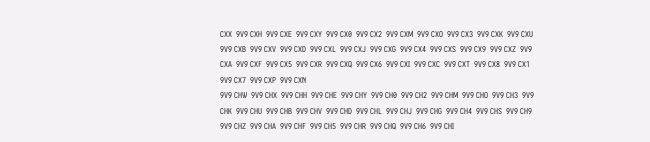CXX  9V9 CXH  9V9 CXE  9V9 CXY  9V9 CX0  9V9 CX2  9V9 CXM  9V9 CXO  9V9 CX3  9V9 CXK  9V9 CXU  9V9 CXB  9V9 CXV  9V9 CXD  9V9 CXL  9V9 CXJ  9V9 CXG  9V9 CX4  9V9 CXS  9V9 CX9  9V9 CXZ  9V9 CXA  9V9 CXF  9V9 CX5  9V9 CXR  9V9 CXQ  9V9 CX6  9V9 CXI  9V9 CXC  9V9 CXT  9V9 CX8  9V9 CX1  9V9 CX7  9V9 CXP  9V9 CXN
9V9 CHW  9V9 CHX  9V9 CHH  9V9 CHE  9V9 CHY  9V9 CH0  9V9 CH2  9V9 CHM  9V9 CHO  9V9 CH3  9V9 CHK  9V9 CHU  9V9 CHB  9V9 CHV  9V9 CHD  9V9 CHL  9V9 CHJ  9V9 CHG  9V9 CH4  9V9 CHS  9V9 CH9  9V9 CHZ  9V9 CHA  9V9 CHF  9V9 CH5  9V9 CHR  9V9 CHQ  9V9 CH6  9V9 CHI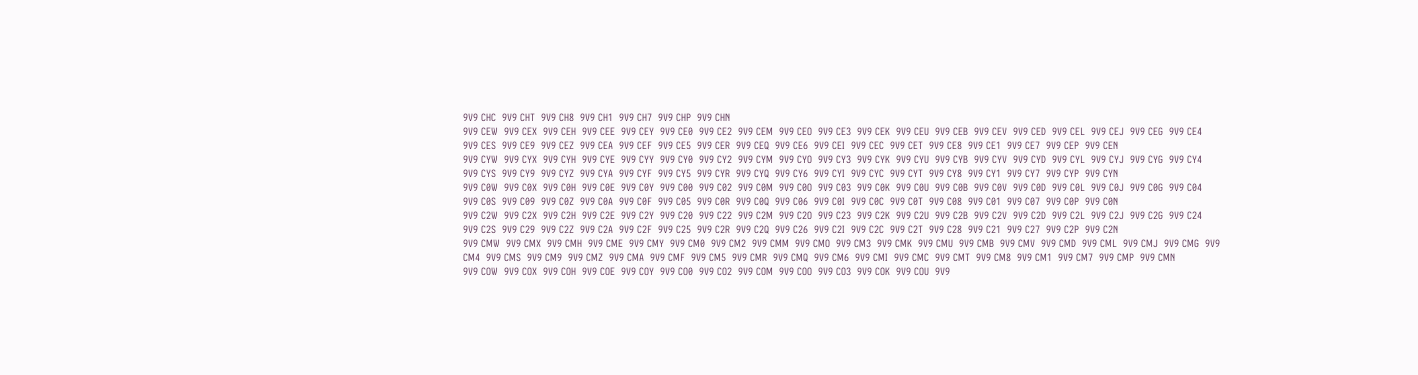9V9 CHC  9V9 CHT  9V9 CH8  9V9 CH1  9V9 CH7  9V9 CHP  9V9 CHN
9V9 CEW  9V9 CEX  9V9 CEH  9V9 CEE  9V9 CEY  9V9 CE0  9V9 CE2  9V9 CEM  9V9 CEO  9V9 CE3  9V9 CEK  9V9 CEU  9V9 CEB  9V9 CEV  9V9 CED  9V9 CEL  9V9 CEJ  9V9 CEG  9V9 CE4  9V9 CES  9V9 CE9  9V9 CEZ  9V9 CEA  9V9 CEF  9V9 CE5  9V9 CER  9V9 CEQ  9V9 CE6  9V9 CEI  9V9 CEC  9V9 CET  9V9 CE8  9V9 CE1  9V9 CE7  9V9 CEP  9V9 CEN
9V9 CYW  9V9 CYX  9V9 CYH  9V9 CYE  9V9 CYY  9V9 CY0  9V9 CY2  9V9 CYM  9V9 CYO  9V9 CY3  9V9 CYK  9V9 CYU  9V9 CYB  9V9 CYV  9V9 CYD  9V9 CYL  9V9 CYJ  9V9 CYG  9V9 CY4  9V9 CYS  9V9 CY9  9V9 CYZ  9V9 CYA  9V9 CYF  9V9 CY5  9V9 CYR  9V9 CYQ  9V9 CY6  9V9 CYI  9V9 CYC  9V9 CYT  9V9 CY8  9V9 CY1  9V9 CY7  9V9 CYP  9V9 CYN
9V9 C0W  9V9 C0X  9V9 C0H  9V9 C0E  9V9 C0Y  9V9 C00  9V9 C02  9V9 C0M  9V9 C0O  9V9 C03  9V9 C0K  9V9 C0U  9V9 C0B  9V9 C0V  9V9 C0D  9V9 C0L  9V9 C0J  9V9 C0G  9V9 C04  9V9 C0S  9V9 C09  9V9 C0Z  9V9 C0A  9V9 C0F  9V9 C05  9V9 C0R  9V9 C0Q  9V9 C06  9V9 C0I  9V9 C0C  9V9 C0T  9V9 C08  9V9 C01  9V9 C07  9V9 C0P  9V9 C0N
9V9 C2W  9V9 C2X  9V9 C2H  9V9 C2E  9V9 C2Y  9V9 C20  9V9 C22  9V9 C2M  9V9 C2O  9V9 C23  9V9 C2K  9V9 C2U  9V9 C2B  9V9 C2V  9V9 C2D  9V9 C2L  9V9 C2J  9V9 C2G  9V9 C24  9V9 C2S  9V9 C29  9V9 C2Z  9V9 C2A  9V9 C2F  9V9 C25  9V9 C2R  9V9 C2Q  9V9 C26  9V9 C2I  9V9 C2C  9V9 C2T  9V9 C28  9V9 C21  9V9 C27  9V9 C2P  9V9 C2N
9V9 CMW  9V9 CMX  9V9 CMH  9V9 CME  9V9 CMY  9V9 CM0  9V9 CM2  9V9 CMM  9V9 CMO  9V9 CM3  9V9 CMK  9V9 CMU  9V9 CMB  9V9 CMV  9V9 CMD  9V9 CML  9V9 CMJ  9V9 CMG  9V9 CM4  9V9 CMS  9V9 CM9  9V9 CMZ  9V9 CMA  9V9 CMF  9V9 CM5  9V9 CMR  9V9 CMQ  9V9 CM6  9V9 CMI  9V9 CMC  9V9 CMT  9V9 CM8  9V9 CM1  9V9 CM7  9V9 CMP  9V9 CMN
9V9 COW  9V9 COX  9V9 COH  9V9 COE  9V9 COY  9V9 CO0  9V9 CO2  9V9 COM  9V9 COO  9V9 CO3  9V9 COK  9V9 COU  9V9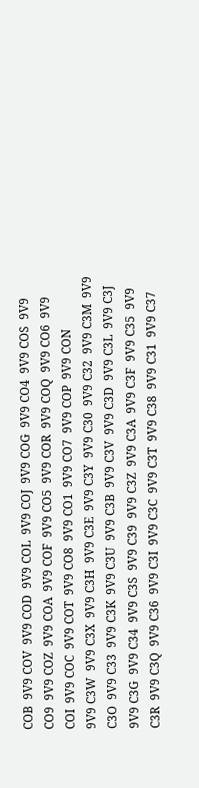COB  9V9 COV  9V9 COD  9V9 COL  9V9 COJ  9V9 COG  9V9 CO4  9V9 COS  9V9 CO9  9V9 COZ  9V9 COA  9V9 COF  9V9 CO5  9V9 COR  9V9 COQ  9V9 CO6  9V9 COI  9V9 COC  9V9 COT  9V9 CO8  9V9 CO1  9V9 CO7  9V9 COP  9V9 CON
9V9 C3W  9V9 C3X  9V9 C3H  9V9 C3E  9V9 C3Y  9V9 C30  9V9 C32  9V9 C3M  9V9 C3O  9V9 C33  9V9 C3K  9V9 C3U  9V9 C3B  9V9 C3V  9V9 C3D  9V9 C3L  9V9 C3J  9V9 C3G  9V9 C34  9V9 C3S  9V9 C39  9V9 C3Z  9V9 C3A  9V9 C3F  9V9 C35  9V9 C3R  9V9 C3Q  9V9 C36  9V9 C3I  9V9 C3C  9V9 C3T  9V9 C38  9V9 C31  9V9 C37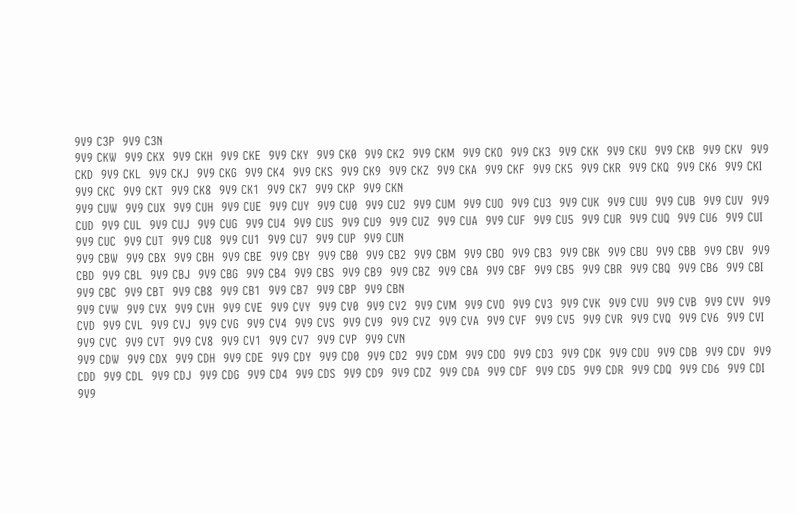9V9 C3P  9V9 C3N
9V9 CKW  9V9 CKX  9V9 CKH  9V9 CKE  9V9 CKY  9V9 CK0  9V9 CK2  9V9 CKM  9V9 CKO  9V9 CK3  9V9 CKK  9V9 CKU  9V9 CKB  9V9 CKV  9V9 CKD  9V9 CKL  9V9 CKJ  9V9 CKG  9V9 CK4  9V9 CKS  9V9 CK9  9V9 CKZ  9V9 CKA  9V9 CKF  9V9 CK5  9V9 CKR  9V9 CKQ  9V9 CK6  9V9 CKI  9V9 CKC  9V9 CKT  9V9 CK8  9V9 CK1  9V9 CK7  9V9 CKP  9V9 CKN
9V9 CUW  9V9 CUX  9V9 CUH  9V9 CUE  9V9 CUY  9V9 CU0  9V9 CU2  9V9 CUM  9V9 CUO  9V9 CU3  9V9 CUK  9V9 CUU  9V9 CUB  9V9 CUV  9V9 CUD  9V9 CUL  9V9 CUJ  9V9 CUG  9V9 CU4  9V9 CUS  9V9 CU9  9V9 CUZ  9V9 CUA  9V9 CUF  9V9 CU5  9V9 CUR  9V9 CUQ  9V9 CU6  9V9 CUI  9V9 CUC  9V9 CUT  9V9 CU8  9V9 CU1  9V9 CU7  9V9 CUP  9V9 CUN
9V9 CBW  9V9 CBX  9V9 CBH  9V9 CBE  9V9 CBY  9V9 CB0  9V9 CB2  9V9 CBM  9V9 CBO  9V9 CB3  9V9 CBK  9V9 CBU  9V9 CBB  9V9 CBV  9V9 CBD  9V9 CBL  9V9 CBJ  9V9 CBG  9V9 CB4  9V9 CBS  9V9 CB9  9V9 CBZ  9V9 CBA  9V9 CBF  9V9 CB5  9V9 CBR  9V9 CBQ  9V9 CB6  9V9 CBI  9V9 CBC  9V9 CBT  9V9 CB8  9V9 CB1  9V9 CB7  9V9 CBP  9V9 CBN
9V9 CVW  9V9 CVX  9V9 CVH  9V9 CVE  9V9 CVY  9V9 CV0  9V9 CV2  9V9 CVM  9V9 CVO  9V9 CV3  9V9 CVK  9V9 CVU  9V9 CVB  9V9 CVV  9V9 CVD  9V9 CVL  9V9 CVJ  9V9 CVG  9V9 CV4  9V9 CVS  9V9 CV9  9V9 CVZ  9V9 CVA  9V9 CVF  9V9 CV5  9V9 CVR  9V9 CVQ  9V9 CV6  9V9 CVI  9V9 CVC  9V9 CVT  9V9 CV8  9V9 CV1  9V9 CV7  9V9 CVP  9V9 CVN
9V9 CDW  9V9 CDX  9V9 CDH  9V9 CDE  9V9 CDY  9V9 CD0  9V9 CD2  9V9 CDM  9V9 CDO  9V9 CD3  9V9 CDK  9V9 CDU  9V9 CDB  9V9 CDV  9V9 CDD  9V9 CDL  9V9 CDJ  9V9 CDG  9V9 CD4  9V9 CDS  9V9 CD9  9V9 CDZ  9V9 CDA  9V9 CDF  9V9 CD5  9V9 CDR  9V9 CDQ  9V9 CD6  9V9 CDI  9V9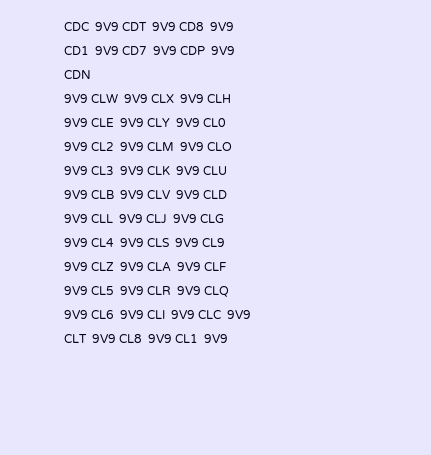CDC  9V9 CDT  9V9 CD8  9V9 CD1  9V9 CD7  9V9 CDP  9V9 CDN
9V9 CLW  9V9 CLX  9V9 CLH  9V9 CLE  9V9 CLY  9V9 CL0  9V9 CL2  9V9 CLM  9V9 CLO  9V9 CL3  9V9 CLK  9V9 CLU  9V9 CLB  9V9 CLV  9V9 CLD  9V9 CLL  9V9 CLJ  9V9 CLG  9V9 CL4  9V9 CLS  9V9 CL9  9V9 CLZ  9V9 CLA  9V9 CLF  9V9 CL5  9V9 CLR  9V9 CLQ  9V9 CL6  9V9 CLI  9V9 CLC  9V9 CLT  9V9 CL8  9V9 CL1  9V9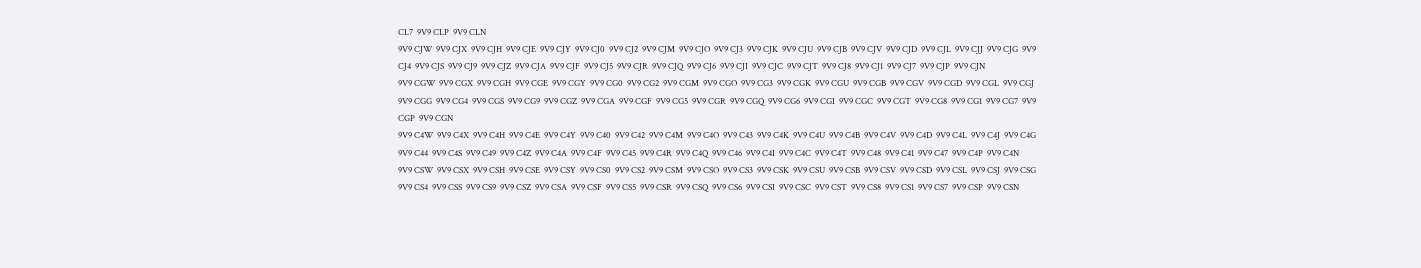CL7  9V9 CLP  9V9 CLN
9V9 CJW  9V9 CJX  9V9 CJH  9V9 CJE  9V9 CJY  9V9 CJ0  9V9 CJ2  9V9 CJM  9V9 CJO  9V9 CJ3  9V9 CJK  9V9 CJU  9V9 CJB  9V9 CJV  9V9 CJD  9V9 CJL  9V9 CJJ  9V9 CJG  9V9 CJ4  9V9 CJS  9V9 CJ9  9V9 CJZ  9V9 CJA  9V9 CJF  9V9 CJ5  9V9 CJR  9V9 CJQ  9V9 CJ6  9V9 CJI  9V9 CJC  9V9 CJT  9V9 CJ8  9V9 CJ1  9V9 CJ7  9V9 CJP  9V9 CJN
9V9 CGW  9V9 CGX  9V9 CGH  9V9 CGE  9V9 CGY  9V9 CG0  9V9 CG2  9V9 CGM  9V9 CGO  9V9 CG3  9V9 CGK  9V9 CGU  9V9 CGB  9V9 CGV  9V9 CGD  9V9 CGL  9V9 CGJ  9V9 CGG  9V9 CG4  9V9 CGS  9V9 CG9  9V9 CGZ  9V9 CGA  9V9 CGF  9V9 CG5  9V9 CGR  9V9 CGQ  9V9 CG6  9V9 CGI  9V9 CGC  9V9 CGT  9V9 CG8  9V9 CG1  9V9 CG7  9V9 CGP  9V9 CGN
9V9 C4W  9V9 C4X  9V9 C4H  9V9 C4E  9V9 C4Y  9V9 C40  9V9 C42  9V9 C4M  9V9 C4O  9V9 C43  9V9 C4K  9V9 C4U  9V9 C4B  9V9 C4V  9V9 C4D  9V9 C4L  9V9 C4J  9V9 C4G  9V9 C44  9V9 C4S  9V9 C49  9V9 C4Z  9V9 C4A  9V9 C4F  9V9 C45  9V9 C4R  9V9 C4Q  9V9 C46  9V9 C4I  9V9 C4C  9V9 C4T  9V9 C48  9V9 C41  9V9 C47  9V9 C4P  9V9 C4N
9V9 CSW  9V9 CSX  9V9 CSH  9V9 CSE  9V9 CSY  9V9 CS0  9V9 CS2  9V9 CSM  9V9 CSO  9V9 CS3  9V9 CSK  9V9 CSU  9V9 CSB  9V9 CSV  9V9 CSD  9V9 CSL  9V9 CSJ  9V9 CSG  9V9 CS4  9V9 CSS  9V9 CS9  9V9 CSZ  9V9 CSA  9V9 CSF  9V9 CS5  9V9 CSR  9V9 CSQ  9V9 CS6  9V9 CSI  9V9 CSC  9V9 CST  9V9 CS8  9V9 CS1  9V9 CS7  9V9 CSP  9V9 CSN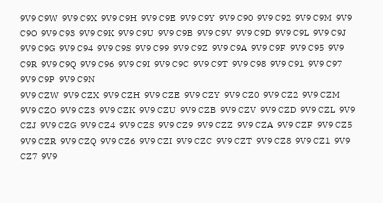9V9 C9W  9V9 C9X  9V9 C9H  9V9 C9E  9V9 C9Y  9V9 C90  9V9 C92  9V9 C9M  9V9 C9O  9V9 C93  9V9 C9K  9V9 C9U  9V9 C9B  9V9 C9V  9V9 C9D  9V9 C9L  9V9 C9J  9V9 C9G  9V9 C94  9V9 C9S  9V9 C99  9V9 C9Z  9V9 C9A  9V9 C9F  9V9 C95  9V9 C9R  9V9 C9Q  9V9 C96  9V9 C9I  9V9 C9C  9V9 C9T  9V9 C98  9V9 C91  9V9 C97  9V9 C9P  9V9 C9N
9V9 CZW  9V9 CZX  9V9 CZH  9V9 CZE  9V9 CZY  9V9 CZ0  9V9 CZ2  9V9 CZM  9V9 CZO  9V9 CZ3  9V9 CZK  9V9 CZU  9V9 CZB  9V9 CZV  9V9 CZD  9V9 CZL  9V9 CZJ  9V9 CZG  9V9 CZ4  9V9 CZS  9V9 CZ9  9V9 CZZ  9V9 CZA  9V9 CZF  9V9 CZ5  9V9 CZR  9V9 CZQ  9V9 CZ6  9V9 CZI  9V9 CZC  9V9 CZT  9V9 CZ8  9V9 CZ1  9V9 CZ7  9V9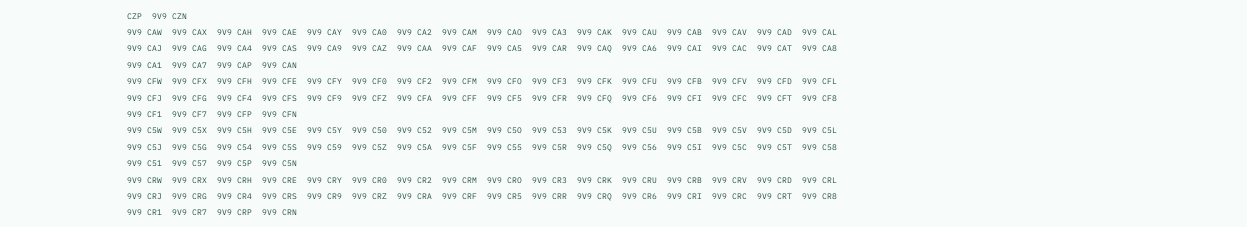CZP  9V9 CZN
9V9 CAW  9V9 CAX  9V9 CAH  9V9 CAE  9V9 CAY  9V9 CA0  9V9 CA2  9V9 CAM  9V9 CAO  9V9 CA3  9V9 CAK  9V9 CAU  9V9 CAB  9V9 CAV  9V9 CAD  9V9 CAL  9V9 CAJ  9V9 CAG  9V9 CA4  9V9 CAS  9V9 CA9  9V9 CAZ  9V9 CAA  9V9 CAF  9V9 CA5  9V9 CAR  9V9 CAQ  9V9 CA6  9V9 CAI  9V9 CAC  9V9 CAT  9V9 CA8  9V9 CA1  9V9 CA7  9V9 CAP  9V9 CAN
9V9 CFW  9V9 CFX  9V9 CFH  9V9 CFE  9V9 CFY  9V9 CF0  9V9 CF2  9V9 CFM  9V9 CFO  9V9 CF3  9V9 CFK  9V9 CFU  9V9 CFB  9V9 CFV  9V9 CFD  9V9 CFL  9V9 CFJ  9V9 CFG  9V9 CF4  9V9 CFS  9V9 CF9  9V9 CFZ  9V9 CFA  9V9 CFF  9V9 CF5  9V9 CFR  9V9 CFQ  9V9 CF6  9V9 CFI  9V9 CFC  9V9 CFT  9V9 CF8  9V9 CF1  9V9 CF7  9V9 CFP  9V9 CFN
9V9 C5W  9V9 C5X  9V9 C5H  9V9 C5E  9V9 C5Y  9V9 C50  9V9 C52  9V9 C5M  9V9 C5O  9V9 C53  9V9 C5K  9V9 C5U  9V9 C5B  9V9 C5V  9V9 C5D  9V9 C5L  9V9 C5J  9V9 C5G  9V9 C54  9V9 C5S  9V9 C59  9V9 C5Z  9V9 C5A  9V9 C5F  9V9 C55  9V9 C5R  9V9 C5Q  9V9 C56  9V9 C5I  9V9 C5C  9V9 C5T  9V9 C58  9V9 C51  9V9 C57  9V9 C5P  9V9 C5N
9V9 CRW  9V9 CRX  9V9 CRH  9V9 CRE  9V9 CRY  9V9 CR0  9V9 CR2  9V9 CRM  9V9 CRO  9V9 CR3  9V9 CRK  9V9 CRU  9V9 CRB  9V9 CRV  9V9 CRD  9V9 CRL  9V9 CRJ  9V9 CRG  9V9 CR4  9V9 CRS  9V9 CR9  9V9 CRZ  9V9 CRA  9V9 CRF  9V9 CR5  9V9 CRR  9V9 CRQ  9V9 CR6  9V9 CRI  9V9 CRC  9V9 CRT  9V9 CR8  9V9 CR1  9V9 CR7  9V9 CRP  9V9 CRN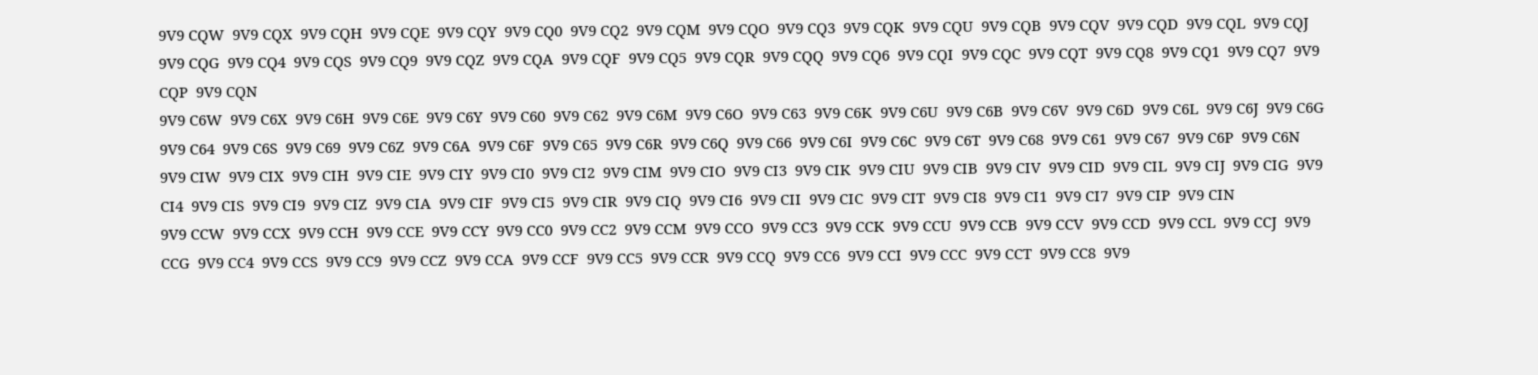9V9 CQW  9V9 CQX  9V9 CQH  9V9 CQE  9V9 CQY  9V9 CQ0  9V9 CQ2  9V9 CQM  9V9 CQO  9V9 CQ3  9V9 CQK  9V9 CQU  9V9 CQB  9V9 CQV  9V9 CQD  9V9 CQL  9V9 CQJ  9V9 CQG  9V9 CQ4  9V9 CQS  9V9 CQ9  9V9 CQZ  9V9 CQA  9V9 CQF  9V9 CQ5  9V9 CQR  9V9 CQQ  9V9 CQ6  9V9 CQI  9V9 CQC  9V9 CQT  9V9 CQ8  9V9 CQ1  9V9 CQ7  9V9 CQP  9V9 CQN
9V9 C6W  9V9 C6X  9V9 C6H  9V9 C6E  9V9 C6Y  9V9 C60  9V9 C62  9V9 C6M  9V9 C6O  9V9 C63  9V9 C6K  9V9 C6U  9V9 C6B  9V9 C6V  9V9 C6D  9V9 C6L  9V9 C6J  9V9 C6G  9V9 C64  9V9 C6S  9V9 C69  9V9 C6Z  9V9 C6A  9V9 C6F  9V9 C65  9V9 C6R  9V9 C6Q  9V9 C66  9V9 C6I  9V9 C6C  9V9 C6T  9V9 C68  9V9 C61  9V9 C67  9V9 C6P  9V9 C6N
9V9 CIW  9V9 CIX  9V9 CIH  9V9 CIE  9V9 CIY  9V9 CI0  9V9 CI2  9V9 CIM  9V9 CIO  9V9 CI3  9V9 CIK  9V9 CIU  9V9 CIB  9V9 CIV  9V9 CID  9V9 CIL  9V9 CIJ  9V9 CIG  9V9 CI4  9V9 CIS  9V9 CI9  9V9 CIZ  9V9 CIA  9V9 CIF  9V9 CI5  9V9 CIR  9V9 CIQ  9V9 CI6  9V9 CII  9V9 CIC  9V9 CIT  9V9 CI8  9V9 CI1  9V9 CI7  9V9 CIP  9V9 CIN
9V9 CCW  9V9 CCX  9V9 CCH  9V9 CCE  9V9 CCY  9V9 CC0  9V9 CC2  9V9 CCM  9V9 CCO  9V9 CC3  9V9 CCK  9V9 CCU  9V9 CCB  9V9 CCV  9V9 CCD  9V9 CCL  9V9 CCJ  9V9 CCG  9V9 CC4  9V9 CCS  9V9 CC9  9V9 CCZ  9V9 CCA  9V9 CCF  9V9 CC5  9V9 CCR  9V9 CCQ  9V9 CC6  9V9 CCI  9V9 CCC  9V9 CCT  9V9 CC8  9V9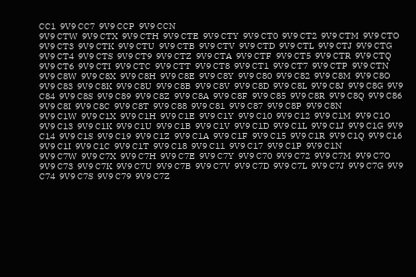CC1  9V9 CC7  9V9 CCP  9V9 CCN
9V9 CTW  9V9 CTX  9V9 CTH  9V9 CTE  9V9 CTY  9V9 CT0  9V9 CT2  9V9 CTM  9V9 CTO  9V9 CT3  9V9 CTK  9V9 CTU  9V9 CTB  9V9 CTV  9V9 CTD  9V9 CTL  9V9 CTJ  9V9 CTG  9V9 CT4  9V9 CTS  9V9 CT9  9V9 CTZ  9V9 CTA  9V9 CTF  9V9 CT5  9V9 CTR  9V9 CTQ  9V9 CT6  9V9 CTI  9V9 CTC  9V9 CTT  9V9 CT8  9V9 CT1  9V9 CT7  9V9 CTP  9V9 CTN
9V9 C8W  9V9 C8X  9V9 C8H  9V9 C8E  9V9 C8Y  9V9 C80  9V9 C82  9V9 C8M  9V9 C8O  9V9 C83  9V9 C8K  9V9 C8U  9V9 C8B  9V9 C8V  9V9 C8D  9V9 C8L  9V9 C8J  9V9 C8G  9V9 C84  9V9 C8S  9V9 C89  9V9 C8Z  9V9 C8A  9V9 C8F  9V9 C85  9V9 C8R  9V9 C8Q  9V9 C86  9V9 C8I  9V9 C8C  9V9 C8T  9V9 C88  9V9 C81  9V9 C87  9V9 C8P  9V9 C8N
9V9 C1W  9V9 C1X  9V9 C1H  9V9 C1E  9V9 C1Y  9V9 C10  9V9 C12  9V9 C1M  9V9 C1O  9V9 C13  9V9 C1K  9V9 C1U  9V9 C1B  9V9 C1V  9V9 C1D  9V9 C1L  9V9 C1J  9V9 C1G  9V9 C14  9V9 C1S  9V9 C19  9V9 C1Z  9V9 C1A  9V9 C1F  9V9 C15  9V9 C1R  9V9 C1Q  9V9 C16  9V9 C1I  9V9 C1C  9V9 C1T  9V9 C18  9V9 C11  9V9 C17  9V9 C1P  9V9 C1N
9V9 C7W  9V9 C7X  9V9 C7H  9V9 C7E  9V9 C7Y  9V9 C70  9V9 C72  9V9 C7M  9V9 C7O  9V9 C73  9V9 C7K  9V9 C7U  9V9 C7B  9V9 C7V  9V9 C7D  9V9 C7L  9V9 C7J  9V9 C7G  9V9 C74  9V9 C7S  9V9 C79  9V9 C7Z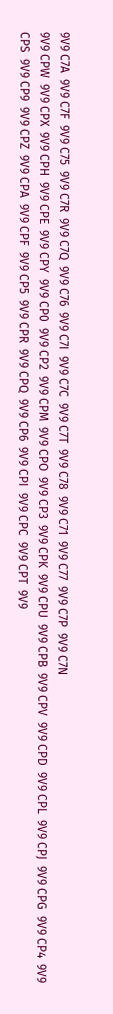9V9 C7A  9V9 C7F  9V9 C75  9V9 C7R  9V9 C7Q  9V9 C76  9V9 C7I  9V9 C7C  9V9 C7T  9V9 C78  9V9 C71  9V9 C77  9V9 C7P  9V9 C7N
9V9 CPW  9V9 CPX  9V9 CPH  9V9 CPE  9V9 CPY  9V9 CP0  9V9 CP2  9V9 CPM  9V9 CPO  9V9 CP3  9V9 CPK  9V9 CPU  9V9 CPB  9V9 CPV  9V9 CPD  9V9 CPL  9V9 CPJ  9V9 CPG  9V9 CP4  9V9 CPS  9V9 CP9  9V9 CPZ  9V9 CPA  9V9 CPF  9V9 CP5  9V9 CPR  9V9 CPQ  9V9 CP6  9V9 CPI  9V9 CPC  9V9 CPT  9V9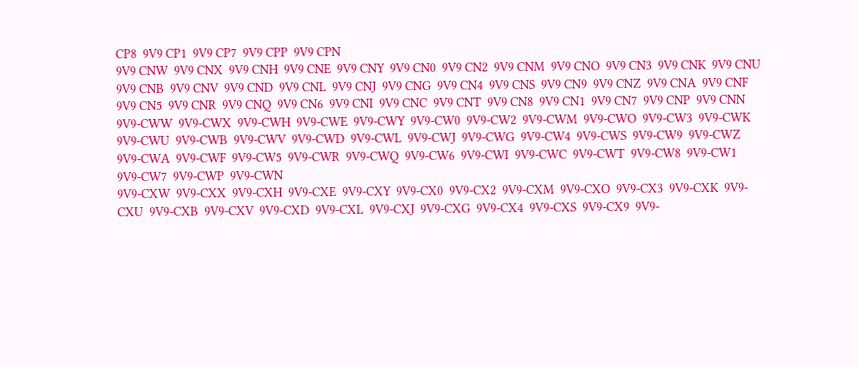CP8  9V9 CP1  9V9 CP7  9V9 CPP  9V9 CPN
9V9 CNW  9V9 CNX  9V9 CNH  9V9 CNE  9V9 CNY  9V9 CN0  9V9 CN2  9V9 CNM  9V9 CNO  9V9 CN3  9V9 CNK  9V9 CNU  9V9 CNB  9V9 CNV  9V9 CND  9V9 CNL  9V9 CNJ  9V9 CNG  9V9 CN4  9V9 CNS  9V9 CN9  9V9 CNZ  9V9 CNA  9V9 CNF  9V9 CN5  9V9 CNR  9V9 CNQ  9V9 CN6  9V9 CNI  9V9 CNC  9V9 CNT  9V9 CN8  9V9 CN1  9V9 CN7  9V9 CNP  9V9 CNN
9V9-CWW  9V9-CWX  9V9-CWH  9V9-CWE  9V9-CWY  9V9-CW0  9V9-CW2  9V9-CWM  9V9-CWO  9V9-CW3  9V9-CWK  9V9-CWU  9V9-CWB  9V9-CWV  9V9-CWD  9V9-CWL  9V9-CWJ  9V9-CWG  9V9-CW4  9V9-CWS  9V9-CW9  9V9-CWZ  9V9-CWA  9V9-CWF  9V9-CW5  9V9-CWR  9V9-CWQ  9V9-CW6  9V9-CWI  9V9-CWC  9V9-CWT  9V9-CW8  9V9-CW1  9V9-CW7  9V9-CWP  9V9-CWN
9V9-CXW  9V9-CXX  9V9-CXH  9V9-CXE  9V9-CXY  9V9-CX0  9V9-CX2  9V9-CXM  9V9-CXO  9V9-CX3  9V9-CXK  9V9-CXU  9V9-CXB  9V9-CXV  9V9-CXD  9V9-CXL  9V9-CXJ  9V9-CXG  9V9-CX4  9V9-CXS  9V9-CX9  9V9-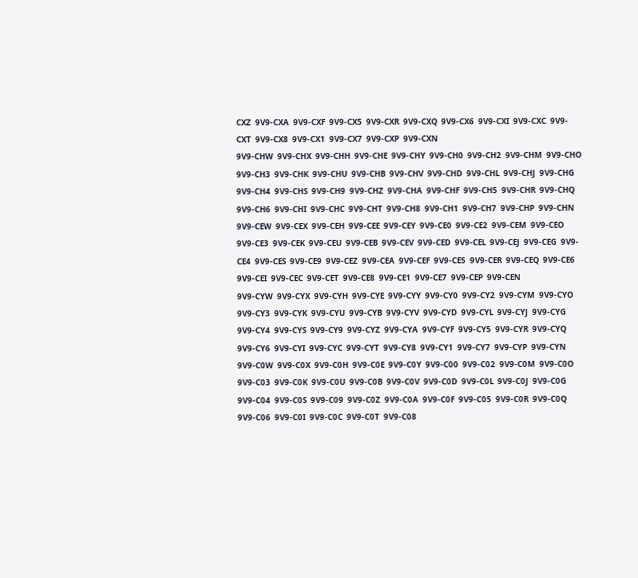CXZ  9V9-CXA  9V9-CXF  9V9-CX5  9V9-CXR  9V9-CXQ  9V9-CX6  9V9-CXI  9V9-CXC  9V9-CXT  9V9-CX8  9V9-CX1  9V9-CX7  9V9-CXP  9V9-CXN
9V9-CHW  9V9-CHX  9V9-CHH  9V9-CHE  9V9-CHY  9V9-CH0  9V9-CH2  9V9-CHM  9V9-CHO  9V9-CH3  9V9-CHK  9V9-CHU  9V9-CHB  9V9-CHV  9V9-CHD  9V9-CHL  9V9-CHJ  9V9-CHG  9V9-CH4  9V9-CHS  9V9-CH9  9V9-CHZ  9V9-CHA  9V9-CHF  9V9-CH5  9V9-CHR  9V9-CHQ  9V9-CH6  9V9-CHI  9V9-CHC  9V9-CHT  9V9-CH8  9V9-CH1  9V9-CH7  9V9-CHP  9V9-CHN
9V9-CEW  9V9-CEX  9V9-CEH  9V9-CEE  9V9-CEY  9V9-CE0  9V9-CE2  9V9-CEM  9V9-CEO  9V9-CE3  9V9-CEK  9V9-CEU  9V9-CEB  9V9-CEV  9V9-CED  9V9-CEL  9V9-CEJ  9V9-CEG  9V9-CE4  9V9-CES  9V9-CE9  9V9-CEZ  9V9-CEA  9V9-CEF  9V9-CE5  9V9-CER  9V9-CEQ  9V9-CE6  9V9-CEI  9V9-CEC  9V9-CET  9V9-CE8  9V9-CE1  9V9-CE7  9V9-CEP  9V9-CEN
9V9-CYW  9V9-CYX  9V9-CYH  9V9-CYE  9V9-CYY  9V9-CY0  9V9-CY2  9V9-CYM  9V9-CYO  9V9-CY3  9V9-CYK  9V9-CYU  9V9-CYB  9V9-CYV  9V9-CYD  9V9-CYL  9V9-CYJ  9V9-CYG  9V9-CY4  9V9-CYS  9V9-CY9  9V9-CYZ  9V9-CYA  9V9-CYF  9V9-CY5  9V9-CYR  9V9-CYQ  9V9-CY6  9V9-CYI  9V9-CYC  9V9-CYT  9V9-CY8  9V9-CY1  9V9-CY7  9V9-CYP  9V9-CYN
9V9-C0W  9V9-C0X  9V9-C0H  9V9-C0E  9V9-C0Y  9V9-C00  9V9-C02  9V9-C0M  9V9-C0O  9V9-C03  9V9-C0K  9V9-C0U  9V9-C0B  9V9-C0V  9V9-C0D  9V9-C0L  9V9-C0J  9V9-C0G  9V9-C04  9V9-C0S  9V9-C09  9V9-C0Z  9V9-C0A  9V9-C0F  9V9-C05  9V9-C0R  9V9-C0Q  9V9-C06  9V9-C0I  9V9-C0C  9V9-C0T  9V9-C08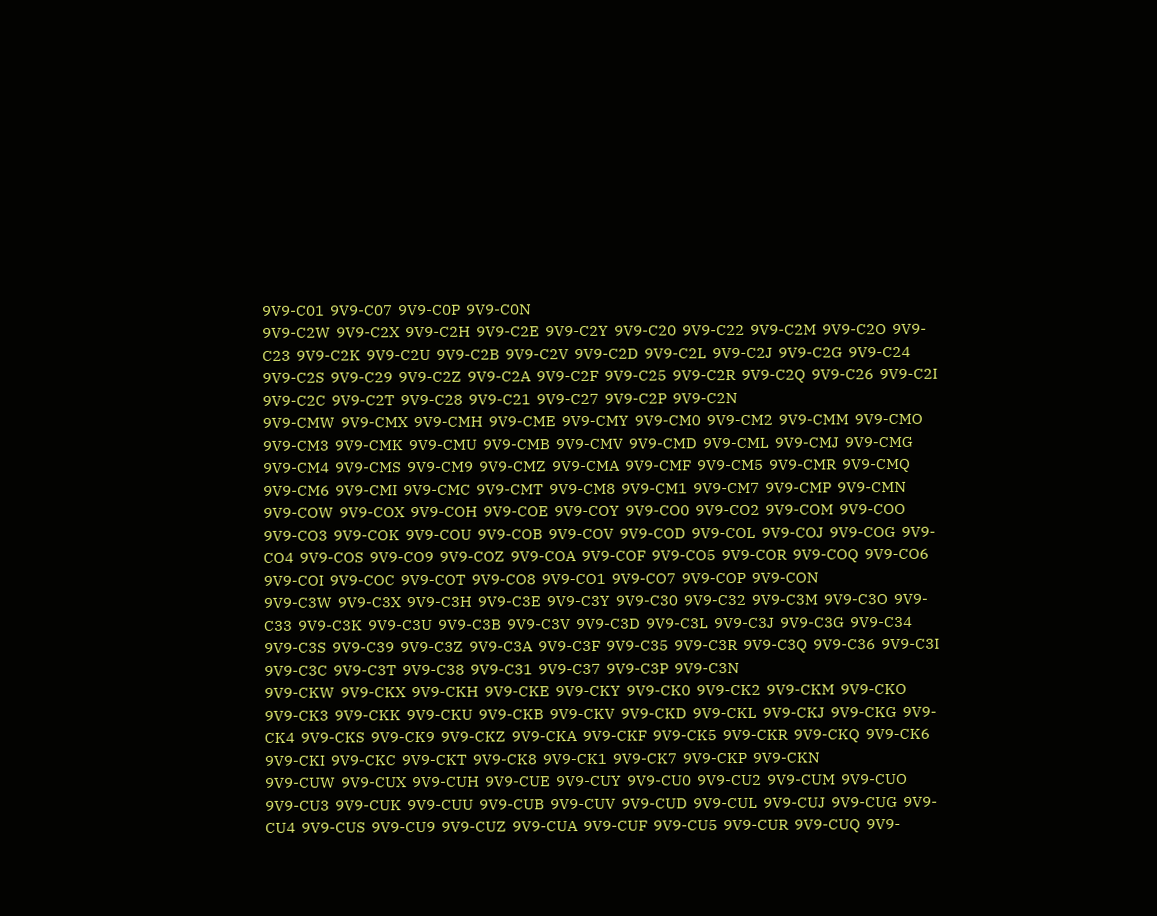9V9-C01  9V9-C07  9V9-C0P  9V9-C0N
9V9-C2W  9V9-C2X  9V9-C2H  9V9-C2E  9V9-C2Y  9V9-C20  9V9-C22  9V9-C2M  9V9-C2O  9V9-C23  9V9-C2K  9V9-C2U  9V9-C2B  9V9-C2V  9V9-C2D  9V9-C2L  9V9-C2J  9V9-C2G  9V9-C24  9V9-C2S  9V9-C29  9V9-C2Z  9V9-C2A  9V9-C2F  9V9-C25  9V9-C2R  9V9-C2Q  9V9-C26  9V9-C2I  9V9-C2C  9V9-C2T  9V9-C28  9V9-C21  9V9-C27  9V9-C2P  9V9-C2N
9V9-CMW  9V9-CMX  9V9-CMH  9V9-CME  9V9-CMY  9V9-CM0  9V9-CM2  9V9-CMM  9V9-CMO  9V9-CM3  9V9-CMK  9V9-CMU  9V9-CMB  9V9-CMV  9V9-CMD  9V9-CML  9V9-CMJ  9V9-CMG  9V9-CM4  9V9-CMS  9V9-CM9  9V9-CMZ  9V9-CMA  9V9-CMF  9V9-CM5  9V9-CMR  9V9-CMQ  9V9-CM6  9V9-CMI  9V9-CMC  9V9-CMT  9V9-CM8  9V9-CM1  9V9-CM7  9V9-CMP  9V9-CMN
9V9-COW  9V9-COX  9V9-COH  9V9-COE  9V9-COY  9V9-CO0  9V9-CO2  9V9-COM  9V9-COO  9V9-CO3  9V9-COK  9V9-COU  9V9-COB  9V9-COV  9V9-COD  9V9-COL  9V9-COJ  9V9-COG  9V9-CO4  9V9-COS  9V9-CO9  9V9-COZ  9V9-COA  9V9-COF  9V9-CO5  9V9-COR  9V9-COQ  9V9-CO6  9V9-COI  9V9-COC  9V9-COT  9V9-CO8  9V9-CO1  9V9-CO7  9V9-COP  9V9-CON
9V9-C3W  9V9-C3X  9V9-C3H  9V9-C3E  9V9-C3Y  9V9-C30  9V9-C32  9V9-C3M  9V9-C3O  9V9-C33  9V9-C3K  9V9-C3U  9V9-C3B  9V9-C3V  9V9-C3D  9V9-C3L  9V9-C3J  9V9-C3G  9V9-C34  9V9-C3S  9V9-C39  9V9-C3Z  9V9-C3A  9V9-C3F  9V9-C35  9V9-C3R  9V9-C3Q  9V9-C36  9V9-C3I  9V9-C3C  9V9-C3T  9V9-C38  9V9-C31  9V9-C37  9V9-C3P  9V9-C3N
9V9-CKW  9V9-CKX  9V9-CKH  9V9-CKE  9V9-CKY  9V9-CK0  9V9-CK2  9V9-CKM  9V9-CKO  9V9-CK3  9V9-CKK  9V9-CKU  9V9-CKB  9V9-CKV  9V9-CKD  9V9-CKL  9V9-CKJ  9V9-CKG  9V9-CK4  9V9-CKS  9V9-CK9  9V9-CKZ  9V9-CKA  9V9-CKF  9V9-CK5  9V9-CKR  9V9-CKQ  9V9-CK6  9V9-CKI  9V9-CKC  9V9-CKT  9V9-CK8  9V9-CK1  9V9-CK7  9V9-CKP  9V9-CKN
9V9-CUW  9V9-CUX  9V9-CUH  9V9-CUE  9V9-CUY  9V9-CU0  9V9-CU2  9V9-CUM  9V9-CUO  9V9-CU3  9V9-CUK  9V9-CUU  9V9-CUB  9V9-CUV  9V9-CUD  9V9-CUL  9V9-CUJ  9V9-CUG  9V9-CU4  9V9-CUS  9V9-CU9  9V9-CUZ  9V9-CUA  9V9-CUF  9V9-CU5  9V9-CUR  9V9-CUQ  9V9-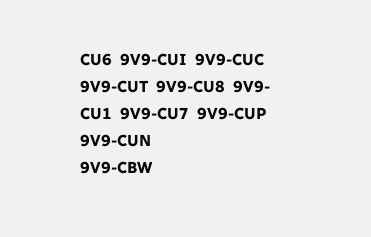CU6  9V9-CUI  9V9-CUC  9V9-CUT  9V9-CU8  9V9-CU1  9V9-CU7  9V9-CUP  9V9-CUN
9V9-CBW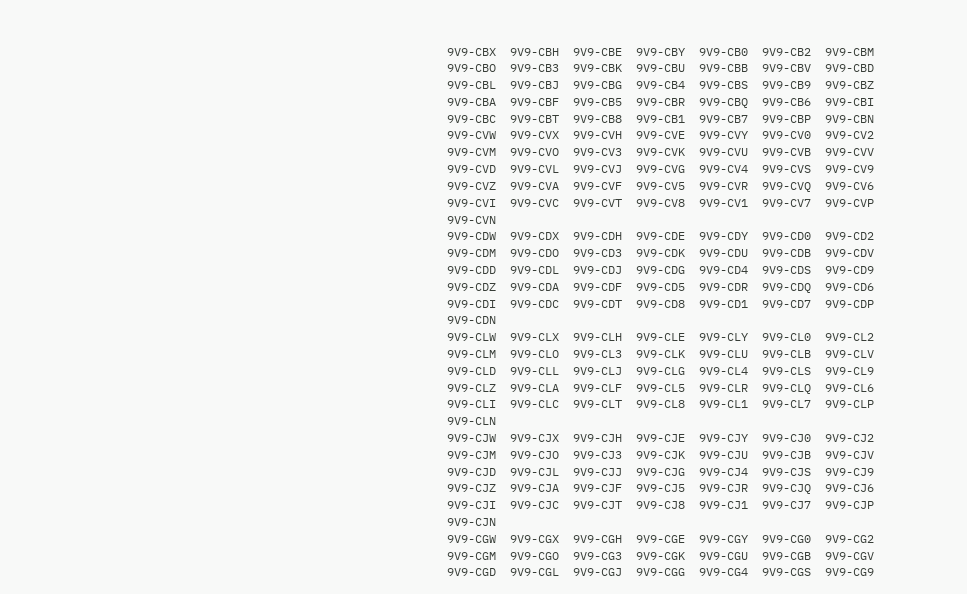9V9-CBX  9V9-CBH  9V9-CBE  9V9-CBY  9V9-CB0  9V9-CB2  9V9-CBM  9V9-CBO  9V9-CB3  9V9-CBK  9V9-CBU  9V9-CBB  9V9-CBV  9V9-CBD  9V9-CBL  9V9-CBJ  9V9-CBG  9V9-CB4  9V9-CBS  9V9-CB9  9V9-CBZ  9V9-CBA  9V9-CBF  9V9-CB5  9V9-CBR  9V9-CBQ  9V9-CB6  9V9-CBI  9V9-CBC  9V9-CBT  9V9-CB8  9V9-CB1  9V9-CB7  9V9-CBP  9V9-CBN
9V9-CVW  9V9-CVX  9V9-CVH  9V9-CVE  9V9-CVY  9V9-CV0  9V9-CV2  9V9-CVM  9V9-CVO  9V9-CV3  9V9-CVK  9V9-CVU  9V9-CVB  9V9-CVV  9V9-CVD  9V9-CVL  9V9-CVJ  9V9-CVG  9V9-CV4  9V9-CVS  9V9-CV9  9V9-CVZ  9V9-CVA  9V9-CVF  9V9-CV5  9V9-CVR  9V9-CVQ  9V9-CV6  9V9-CVI  9V9-CVC  9V9-CVT  9V9-CV8  9V9-CV1  9V9-CV7  9V9-CVP  9V9-CVN
9V9-CDW  9V9-CDX  9V9-CDH  9V9-CDE  9V9-CDY  9V9-CD0  9V9-CD2  9V9-CDM  9V9-CDO  9V9-CD3  9V9-CDK  9V9-CDU  9V9-CDB  9V9-CDV  9V9-CDD  9V9-CDL  9V9-CDJ  9V9-CDG  9V9-CD4  9V9-CDS  9V9-CD9  9V9-CDZ  9V9-CDA  9V9-CDF  9V9-CD5  9V9-CDR  9V9-CDQ  9V9-CD6  9V9-CDI  9V9-CDC  9V9-CDT  9V9-CD8  9V9-CD1  9V9-CD7  9V9-CDP  9V9-CDN
9V9-CLW  9V9-CLX  9V9-CLH  9V9-CLE  9V9-CLY  9V9-CL0  9V9-CL2  9V9-CLM  9V9-CLO  9V9-CL3  9V9-CLK  9V9-CLU  9V9-CLB  9V9-CLV  9V9-CLD  9V9-CLL  9V9-CLJ  9V9-CLG  9V9-CL4  9V9-CLS  9V9-CL9  9V9-CLZ  9V9-CLA  9V9-CLF  9V9-CL5  9V9-CLR  9V9-CLQ  9V9-CL6  9V9-CLI  9V9-CLC  9V9-CLT  9V9-CL8  9V9-CL1  9V9-CL7  9V9-CLP  9V9-CLN
9V9-CJW  9V9-CJX  9V9-CJH  9V9-CJE  9V9-CJY  9V9-CJ0  9V9-CJ2  9V9-CJM  9V9-CJO  9V9-CJ3  9V9-CJK  9V9-CJU  9V9-CJB  9V9-CJV  9V9-CJD  9V9-CJL  9V9-CJJ  9V9-CJG  9V9-CJ4  9V9-CJS  9V9-CJ9  9V9-CJZ  9V9-CJA  9V9-CJF  9V9-CJ5  9V9-CJR  9V9-CJQ  9V9-CJ6  9V9-CJI  9V9-CJC  9V9-CJT  9V9-CJ8  9V9-CJ1  9V9-CJ7  9V9-CJP  9V9-CJN
9V9-CGW  9V9-CGX  9V9-CGH  9V9-CGE  9V9-CGY  9V9-CG0  9V9-CG2  9V9-CGM  9V9-CGO  9V9-CG3  9V9-CGK  9V9-CGU  9V9-CGB  9V9-CGV  9V9-CGD  9V9-CGL  9V9-CGJ  9V9-CGG  9V9-CG4  9V9-CGS  9V9-CG9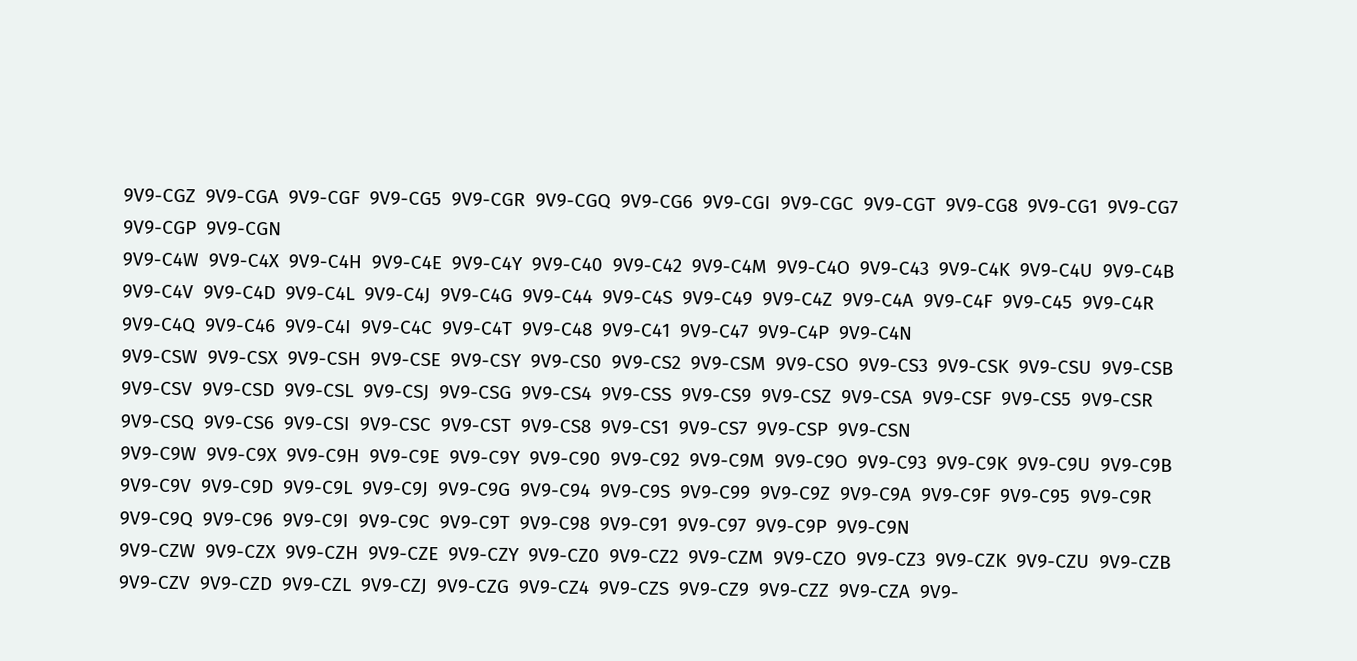9V9-CGZ  9V9-CGA  9V9-CGF  9V9-CG5  9V9-CGR  9V9-CGQ  9V9-CG6  9V9-CGI  9V9-CGC  9V9-CGT  9V9-CG8  9V9-CG1  9V9-CG7  9V9-CGP  9V9-CGN
9V9-C4W  9V9-C4X  9V9-C4H  9V9-C4E  9V9-C4Y  9V9-C40  9V9-C42  9V9-C4M  9V9-C4O  9V9-C43  9V9-C4K  9V9-C4U  9V9-C4B  9V9-C4V  9V9-C4D  9V9-C4L  9V9-C4J  9V9-C4G  9V9-C44  9V9-C4S  9V9-C49  9V9-C4Z  9V9-C4A  9V9-C4F  9V9-C45  9V9-C4R  9V9-C4Q  9V9-C46  9V9-C4I  9V9-C4C  9V9-C4T  9V9-C48  9V9-C41  9V9-C47  9V9-C4P  9V9-C4N
9V9-CSW  9V9-CSX  9V9-CSH  9V9-CSE  9V9-CSY  9V9-CS0  9V9-CS2  9V9-CSM  9V9-CSO  9V9-CS3  9V9-CSK  9V9-CSU  9V9-CSB  9V9-CSV  9V9-CSD  9V9-CSL  9V9-CSJ  9V9-CSG  9V9-CS4  9V9-CSS  9V9-CS9  9V9-CSZ  9V9-CSA  9V9-CSF  9V9-CS5  9V9-CSR  9V9-CSQ  9V9-CS6  9V9-CSI  9V9-CSC  9V9-CST  9V9-CS8  9V9-CS1  9V9-CS7  9V9-CSP  9V9-CSN
9V9-C9W  9V9-C9X  9V9-C9H  9V9-C9E  9V9-C9Y  9V9-C90  9V9-C92  9V9-C9M  9V9-C9O  9V9-C93  9V9-C9K  9V9-C9U  9V9-C9B  9V9-C9V  9V9-C9D  9V9-C9L  9V9-C9J  9V9-C9G  9V9-C94  9V9-C9S  9V9-C99  9V9-C9Z  9V9-C9A  9V9-C9F  9V9-C95  9V9-C9R  9V9-C9Q  9V9-C96  9V9-C9I  9V9-C9C  9V9-C9T  9V9-C98  9V9-C91  9V9-C97  9V9-C9P  9V9-C9N
9V9-CZW  9V9-CZX  9V9-CZH  9V9-CZE  9V9-CZY  9V9-CZ0  9V9-CZ2  9V9-CZM  9V9-CZO  9V9-CZ3  9V9-CZK  9V9-CZU  9V9-CZB  9V9-CZV  9V9-CZD  9V9-CZL  9V9-CZJ  9V9-CZG  9V9-CZ4  9V9-CZS  9V9-CZ9  9V9-CZZ  9V9-CZA  9V9-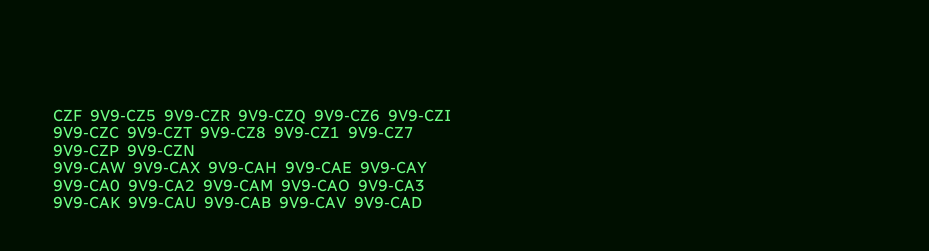CZF  9V9-CZ5  9V9-CZR  9V9-CZQ  9V9-CZ6  9V9-CZI  9V9-CZC  9V9-CZT  9V9-CZ8  9V9-CZ1  9V9-CZ7  9V9-CZP  9V9-CZN
9V9-CAW  9V9-CAX  9V9-CAH  9V9-CAE  9V9-CAY  9V9-CA0  9V9-CA2  9V9-CAM  9V9-CAO  9V9-CA3  9V9-CAK  9V9-CAU  9V9-CAB  9V9-CAV  9V9-CAD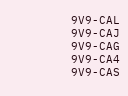9V9-CAL  9V9-CAJ  9V9-CAG  9V9-CA4  9V9-CAS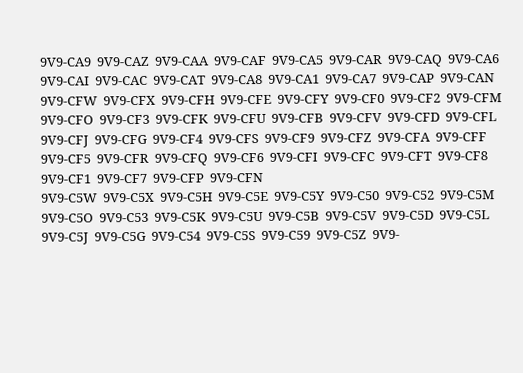9V9-CA9  9V9-CAZ  9V9-CAA  9V9-CAF  9V9-CA5  9V9-CAR  9V9-CAQ  9V9-CA6  9V9-CAI  9V9-CAC  9V9-CAT  9V9-CA8  9V9-CA1  9V9-CA7  9V9-CAP  9V9-CAN
9V9-CFW  9V9-CFX  9V9-CFH  9V9-CFE  9V9-CFY  9V9-CF0  9V9-CF2  9V9-CFM  9V9-CFO  9V9-CF3  9V9-CFK  9V9-CFU  9V9-CFB  9V9-CFV  9V9-CFD  9V9-CFL  9V9-CFJ  9V9-CFG  9V9-CF4  9V9-CFS  9V9-CF9  9V9-CFZ  9V9-CFA  9V9-CFF  9V9-CF5  9V9-CFR  9V9-CFQ  9V9-CF6  9V9-CFI  9V9-CFC  9V9-CFT  9V9-CF8  9V9-CF1  9V9-CF7  9V9-CFP  9V9-CFN
9V9-C5W  9V9-C5X  9V9-C5H  9V9-C5E  9V9-C5Y  9V9-C50  9V9-C52  9V9-C5M  9V9-C5O  9V9-C53  9V9-C5K  9V9-C5U  9V9-C5B  9V9-C5V  9V9-C5D  9V9-C5L  9V9-C5J  9V9-C5G  9V9-C54  9V9-C5S  9V9-C59  9V9-C5Z  9V9-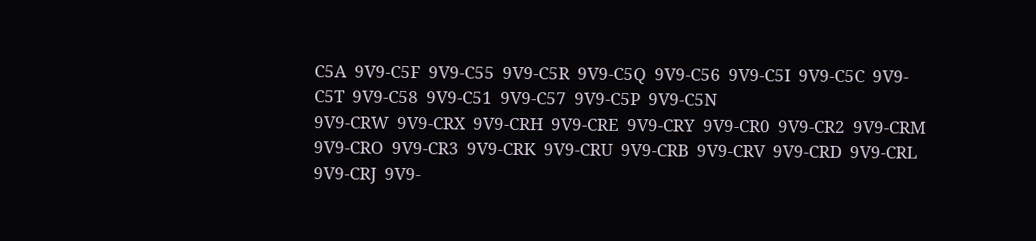C5A  9V9-C5F  9V9-C55  9V9-C5R  9V9-C5Q  9V9-C56  9V9-C5I  9V9-C5C  9V9-C5T  9V9-C58  9V9-C51  9V9-C57  9V9-C5P  9V9-C5N
9V9-CRW  9V9-CRX  9V9-CRH  9V9-CRE  9V9-CRY  9V9-CR0  9V9-CR2  9V9-CRM  9V9-CRO  9V9-CR3  9V9-CRK  9V9-CRU  9V9-CRB  9V9-CRV  9V9-CRD  9V9-CRL  9V9-CRJ  9V9-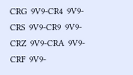CRG  9V9-CR4  9V9-CRS  9V9-CR9  9V9-CRZ  9V9-CRA  9V9-CRF  9V9-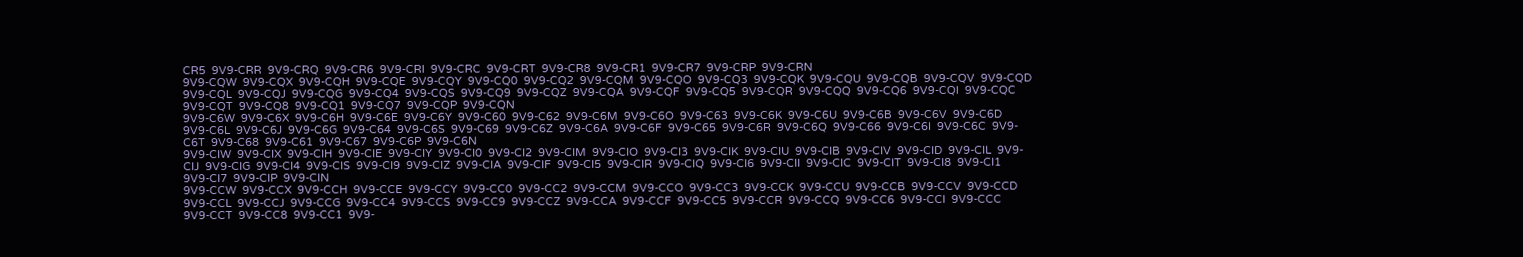CR5  9V9-CRR  9V9-CRQ  9V9-CR6  9V9-CRI  9V9-CRC  9V9-CRT  9V9-CR8  9V9-CR1  9V9-CR7  9V9-CRP  9V9-CRN
9V9-CQW  9V9-CQX  9V9-CQH  9V9-CQE  9V9-CQY  9V9-CQ0  9V9-CQ2  9V9-CQM  9V9-CQO  9V9-CQ3  9V9-CQK  9V9-CQU  9V9-CQB  9V9-CQV  9V9-CQD  9V9-CQL  9V9-CQJ  9V9-CQG  9V9-CQ4  9V9-CQS  9V9-CQ9  9V9-CQZ  9V9-CQA  9V9-CQF  9V9-CQ5  9V9-CQR  9V9-CQQ  9V9-CQ6  9V9-CQI  9V9-CQC  9V9-CQT  9V9-CQ8  9V9-CQ1  9V9-CQ7  9V9-CQP  9V9-CQN
9V9-C6W  9V9-C6X  9V9-C6H  9V9-C6E  9V9-C6Y  9V9-C60  9V9-C62  9V9-C6M  9V9-C6O  9V9-C63  9V9-C6K  9V9-C6U  9V9-C6B  9V9-C6V  9V9-C6D  9V9-C6L  9V9-C6J  9V9-C6G  9V9-C64  9V9-C6S  9V9-C69  9V9-C6Z  9V9-C6A  9V9-C6F  9V9-C65  9V9-C6R  9V9-C6Q  9V9-C66  9V9-C6I  9V9-C6C  9V9-C6T  9V9-C68  9V9-C61  9V9-C67  9V9-C6P  9V9-C6N
9V9-CIW  9V9-CIX  9V9-CIH  9V9-CIE  9V9-CIY  9V9-CI0  9V9-CI2  9V9-CIM  9V9-CIO  9V9-CI3  9V9-CIK  9V9-CIU  9V9-CIB  9V9-CIV  9V9-CID  9V9-CIL  9V9-CIJ  9V9-CIG  9V9-CI4  9V9-CIS  9V9-CI9  9V9-CIZ  9V9-CIA  9V9-CIF  9V9-CI5  9V9-CIR  9V9-CIQ  9V9-CI6  9V9-CII  9V9-CIC  9V9-CIT  9V9-CI8  9V9-CI1  9V9-CI7  9V9-CIP  9V9-CIN
9V9-CCW  9V9-CCX  9V9-CCH  9V9-CCE  9V9-CCY  9V9-CC0  9V9-CC2  9V9-CCM  9V9-CCO  9V9-CC3  9V9-CCK  9V9-CCU  9V9-CCB  9V9-CCV  9V9-CCD  9V9-CCL  9V9-CCJ  9V9-CCG  9V9-CC4  9V9-CCS  9V9-CC9  9V9-CCZ  9V9-CCA  9V9-CCF  9V9-CC5  9V9-CCR  9V9-CCQ  9V9-CC6  9V9-CCI  9V9-CCC  9V9-CCT  9V9-CC8  9V9-CC1  9V9-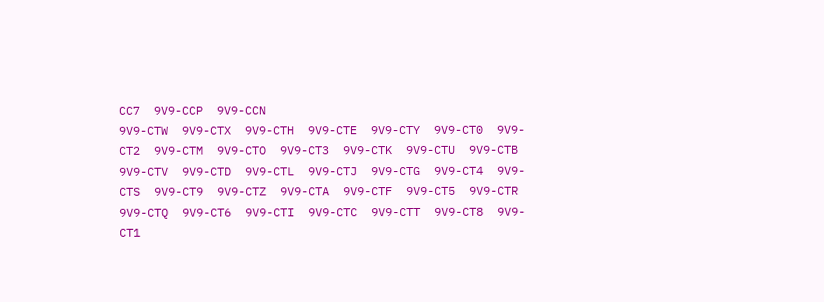CC7  9V9-CCP  9V9-CCN
9V9-CTW  9V9-CTX  9V9-CTH  9V9-CTE  9V9-CTY  9V9-CT0  9V9-CT2  9V9-CTM  9V9-CTO  9V9-CT3  9V9-CTK  9V9-CTU  9V9-CTB  9V9-CTV  9V9-CTD  9V9-CTL  9V9-CTJ  9V9-CTG  9V9-CT4  9V9-CTS  9V9-CT9  9V9-CTZ  9V9-CTA  9V9-CTF  9V9-CT5  9V9-CTR  9V9-CTQ  9V9-CT6  9V9-CTI  9V9-CTC  9V9-CTT  9V9-CT8  9V9-CT1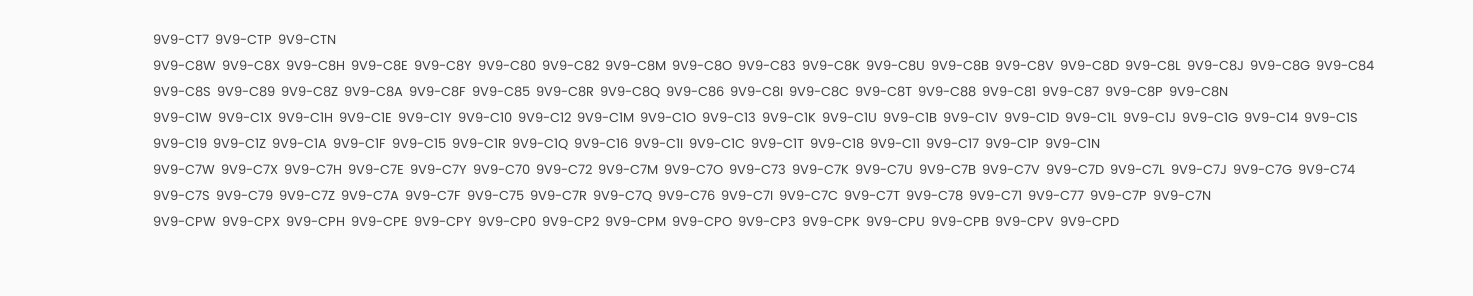9V9-CT7  9V9-CTP  9V9-CTN
9V9-C8W  9V9-C8X  9V9-C8H  9V9-C8E  9V9-C8Y  9V9-C80  9V9-C82  9V9-C8M  9V9-C8O  9V9-C83  9V9-C8K  9V9-C8U  9V9-C8B  9V9-C8V  9V9-C8D  9V9-C8L  9V9-C8J  9V9-C8G  9V9-C84  9V9-C8S  9V9-C89  9V9-C8Z  9V9-C8A  9V9-C8F  9V9-C85  9V9-C8R  9V9-C8Q  9V9-C86  9V9-C8I  9V9-C8C  9V9-C8T  9V9-C88  9V9-C81  9V9-C87  9V9-C8P  9V9-C8N
9V9-C1W  9V9-C1X  9V9-C1H  9V9-C1E  9V9-C1Y  9V9-C10  9V9-C12  9V9-C1M  9V9-C1O  9V9-C13  9V9-C1K  9V9-C1U  9V9-C1B  9V9-C1V  9V9-C1D  9V9-C1L  9V9-C1J  9V9-C1G  9V9-C14  9V9-C1S  9V9-C19  9V9-C1Z  9V9-C1A  9V9-C1F  9V9-C15  9V9-C1R  9V9-C1Q  9V9-C16  9V9-C1I  9V9-C1C  9V9-C1T  9V9-C18  9V9-C11  9V9-C17  9V9-C1P  9V9-C1N
9V9-C7W  9V9-C7X  9V9-C7H  9V9-C7E  9V9-C7Y  9V9-C70  9V9-C72  9V9-C7M  9V9-C7O  9V9-C73  9V9-C7K  9V9-C7U  9V9-C7B  9V9-C7V  9V9-C7D  9V9-C7L  9V9-C7J  9V9-C7G  9V9-C74  9V9-C7S  9V9-C79  9V9-C7Z  9V9-C7A  9V9-C7F  9V9-C75  9V9-C7R  9V9-C7Q  9V9-C76  9V9-C7I  9V9-C7C  9V9-C7T  9V9-C78  9V9-C71  9V9-C77  9V9-C7P  9V9-C7N
9V9-CPW  9V9-CPX  9V9-CPH  9V9-CPE  9V9-CPY  9V9-CP0  9V9-CP2  9V9-CPM  9V9-CPO  9V9-CP3  9V9-CPK  9V9-CPU  9V9-CPB  9V9-CPV  9V9-CPD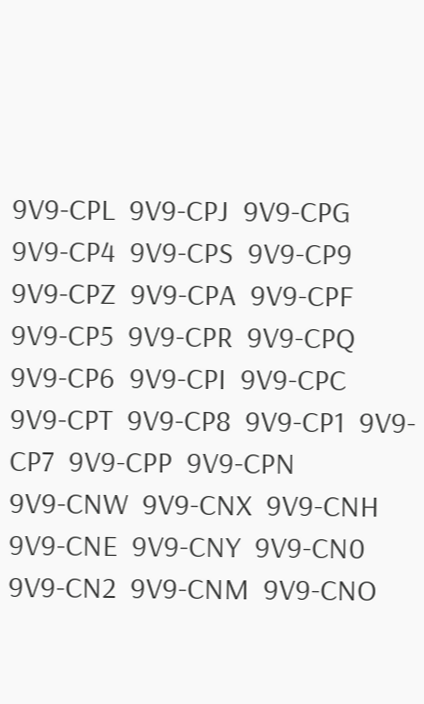9V9-CPL  9V9-CPJ  9V9-CPG  9V9-CP4  9V9-CPS  9V9-CP9  9V9-CPZ  9V9-CPA  9V9-CPF  9V9-CP5  9V9-CPR  9V9-CPQ  9V9-CP6  9V9-CPI  9V9-CPC  9V9-CPT  9V9-CP8  9V9-CP1  9V9-CP7  9V9-CPP  9V9-CPN
9V9-CNW  9V9-CNX  9V9-CNH  9V9-CNE  9V9-CNY  9V9-CN0  9V9-CN2  9V9-CNM  9V9-CNO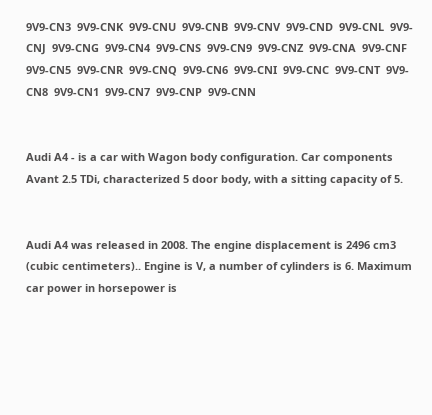9V9-CN3  9V9-CNK  9V9-CNU  9V9-CNB  9V9-CNV  9V9-CND  9V9-CNL  9V9-CNJ  9V9-CNG  9V9-CN4  9V9-CNS  9V9-CN9  9V9-CNZ  9V9-CNA  9V9-CNF  9V9-CN5  9V9-CNR  9V9-CNQ  9V9-CN6  9V9-CNI  9V9-CNC  9V9-CNT  9V9-CN8  9V9-CN1  9V9-CN7  9V9-CNP  9V9-CNN


Audi A4 - is a car with Wagon body configuration. Car components Avant 2.5 TDi, characterized 5 door body, with a sitting capacity of 5.


Audi A4 was released in 2008. The engine displacement is 2496 cm3 (cubic centimeters).. Engine is V, a number of cylinders is 6. Maximum car power in horsepower is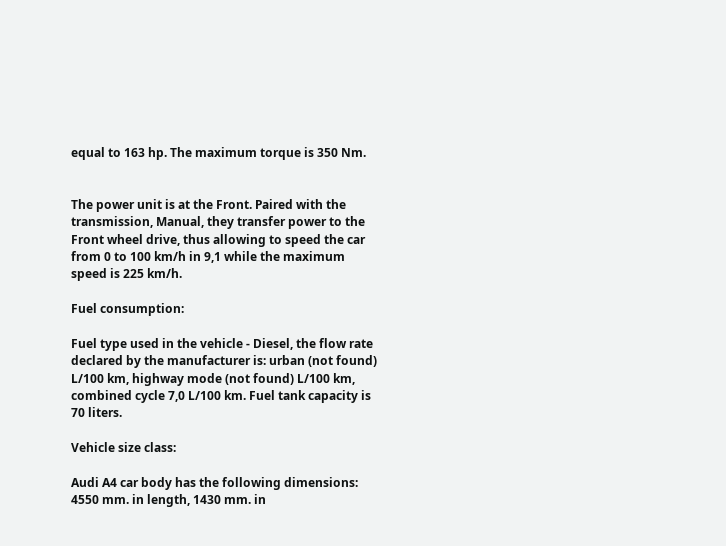equal to 163 hp. The maximum torque is 350 Nm.


The power unit is at the Front. Paired with the transmission, Manual, they transfer power to the Front wheel drive, thus allowing to speed the car from 0 to 100 km/h in 9,1 while the maximum speed is 225 km/h.

Fuel consumption:

Fuel type used in the vehicle - Diesel, the flow rate declared by the manufacturer is: urban (not found) L/100 km, highway mode (not found) L/100 km, combined cycle 7,0 L/100 km. Fuel tank capacity is 70 liters.

Vehicle size class:

Audi A4 car body has the following dimensions: 4550 mm. in length, 1430 mm. in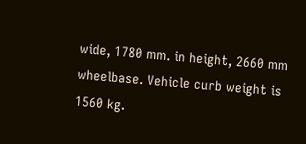wide, 1780 mm. in height, 2660 mm wheelbase. Vehicle curb weight is 1560 kg.